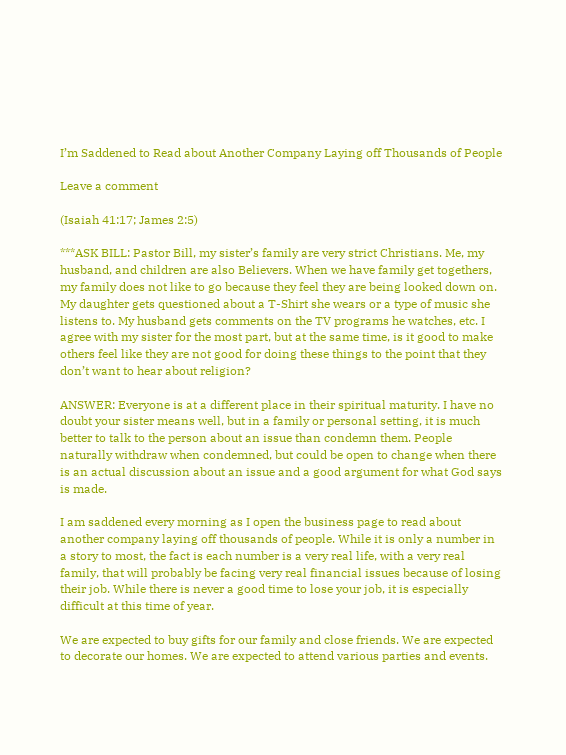I’m Saddened to Read about Another Company Laying off Thousands of People

Leave a comment

(Isaiah 41:17; James 2:5)

***ASK BILL: Pastor Bill, my sister’s family are very strict Christians. Me, my husband, and children are also Believers. When we have family get togethers, my family does not like to go because they feel they are being looked down on. My daughter gets questioned about a T-Shirt she wears or a type of music she listens to. My husband gets comments on the TV programs he watches, etc. I agree with my sister for the most part, but at the same time, is it good to make others feel like they are not good for doing these things to the point that they don’t want to hear about religion?

ANSWER: Everyone is at a different place in their spiritual maturity. I have no doubt your sister means well, but in a family or personal setting, it is much better to talk to the person about an issue than condemn them. People naturally withdraw when condemned, but could be open to change when there is an actual discussion about an issue and a good argument for what God says is made.

I am saddened every morning as I open the business page to read about another company laying off thousands of people. While it is only a number in a story to most, the fact is each number is a very real life, with a very real family, that will probably be facing very real financial issues because of losing their job. While there is never a good time to lose your job, it is especially difficult at this time of year.

We are expected to buy gifts for our family and close friends. We are expected to decorate our homes. We are expected to attend various parties and events.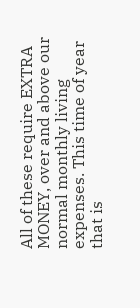All of these require EXTRA MONEY, over and above our normal monthly living expenses. This time of year that is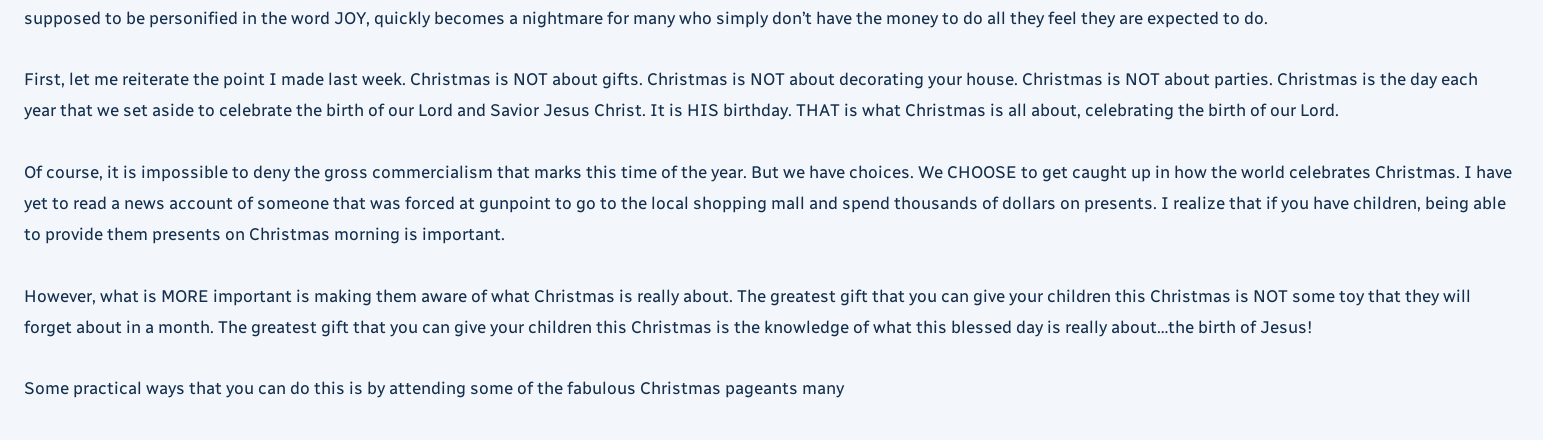supposed to be personified in the word JOY, quickly becomes a nightmare for many who simply don’t have the money to do all they feel they are expected to do.

First, let me reiterate the point I made last week. Christmas is NOT about gifts. Christmas is NOT about decorating your house. Christmas is NOT about parties. Christmas is the day each year that we set aside to celebrate the birth of our Lord and Savior Jesus Christ. It is HIS birthday. THAT is what Christmas is all about, celebrating the birth of our Lord.

Of course, it is impossible to deny the gross commercialism that marks this time of the year. But we have choices. We CHOOSE to get caught up in how the world celebrates Christmas. I have yet to read a news account of someone that was forced at gunpoint to go to the local shopping mall and spend thousands of dollars on presents. I realize that if you have children, being able to provide them presents on Christmas morning is important.

However, what is MORE important is making them aware of what Christmas is really about. The greatest gift that you can give your children this Christmas is NOT some toy that they will forget about in a month. The greatest gift that you can give your children this Christmas is the knowledge of what this blessed day is really about…the birth of Jesus!

Some practical ways that you can do this is by attending some of the fabulous Christmas pageants many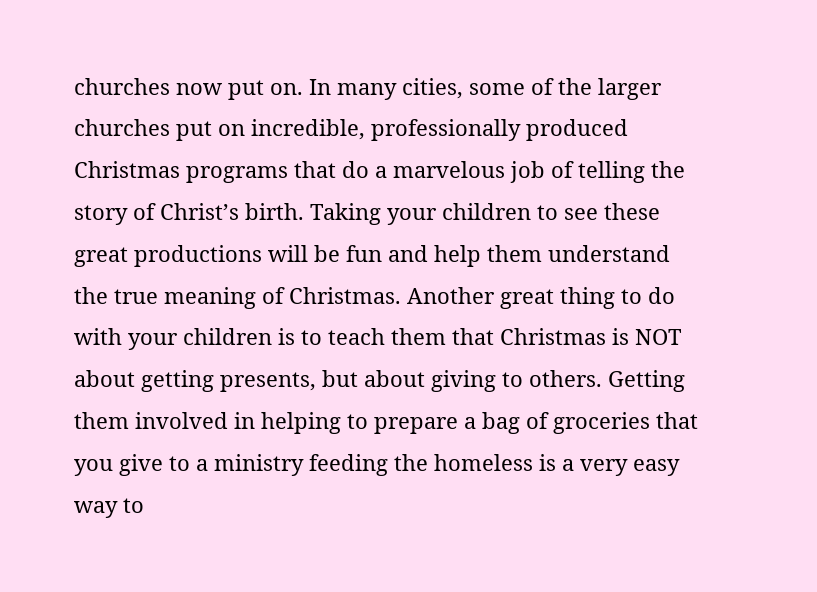churches now put on. In many cities, some of the larger churches put on incredible, professionally produced Christmas programs that do a marvelous job of telling the story of Christ’s birth. Taking your children to see these great productions will be fun and help them understand the true meaning of Christmas. Another great thing to do with your children is to teach them that Christmas is NOT about getting presents, but about giving to others. Getting them involved in helping to prepare a bag of groceries that you give to a ministry feeding the homeless is a very easy way to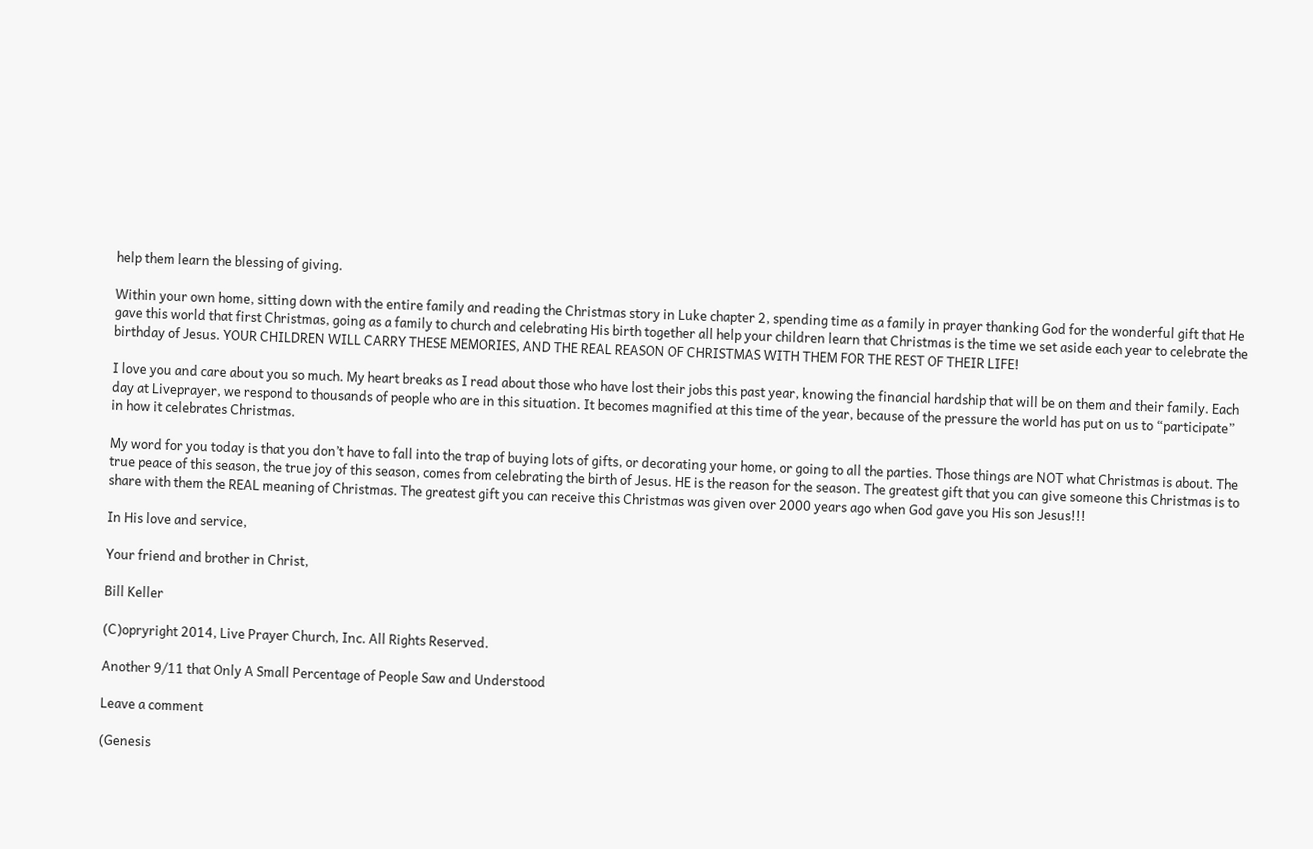help them learn the blessing of giving.

Within your own home, sitting down with the entire family and reading the Christmas story in Luke chapter 2, spending time as a family in prayer thanking God for the wonderful gift that He gave this world that first Christmas, going as a family to church and celebrating His birth together all help your children learn that Christmas is the time we set aside each year to celebrate the birthday of Jesus. YOUR CHILDREN WILL CARRY THESE MEMORIES, AND THE REAL REASON OF CHRISTMAS WITH THEM FOR THE REST OF THEIR LIFE!

I love you and care about you so much. My heart breaks as I read about those who have lost their jobs this past year, knowing the financial hardship that will be on them and their family. Each day at Liveprayer, we respond to thousands of people who are in this situation. It becomes magnified at this time of the year, because of the pressure the world has put on us to “participate” in how it celebrates Christmas.

My word for you today is that you don’t have to fall into the trap of buying lots of gifts, or decorating your home, or going to all the parties. Those things are NOT what Christmas is about. The true peace of this season, the true joy of this season, comes from celebrating the birth of Jesus. HE is the reason for the season. The greatest gift that you can give someone this Christmas is to share with them the REAL meaning of Christmas. The greatest gift you can receive this Christmas was given over 2000 years ago when God gave you His son Jesus!!!

In His love and service,

Your friend and brother in Christ,

Bill Keller

(C)opryright 2014, Live Prayer Church, Inc. All Rights Reserved.

Another 9/11 that Only A Small Percentage of People Saw and Understood

Leave a comment

(Genesis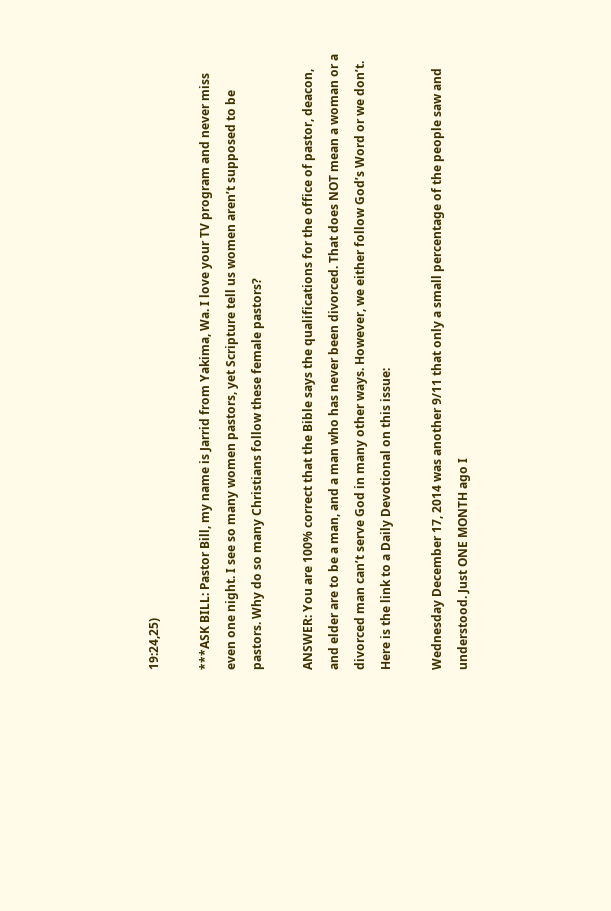19:24,25)

***ASK BILL: Pastor Bill, my name is Jarrid from Yakima, Wa. I love your TV program and never miss even one night. I see so many women pastors, yet Scripture tell us women aren’t supposed to be pastors. Why do so many Christians follow these female pastors?

ANSWER: You are 100% correct that the Bible says the qualifications for the office of pastor, deacon, and elder are to be a man, and a man who has never been divorced. That does NOT mean a woman or a divorced man can’t serve God in many other ways. However, we either follow God’s Word or we don’t. Here is the link to a Daily Devotional on this issue:

Wednesday December 17, 2014 was another 9/11 that only a small percentage of the people saw and understood. Just ONE MONTH ago I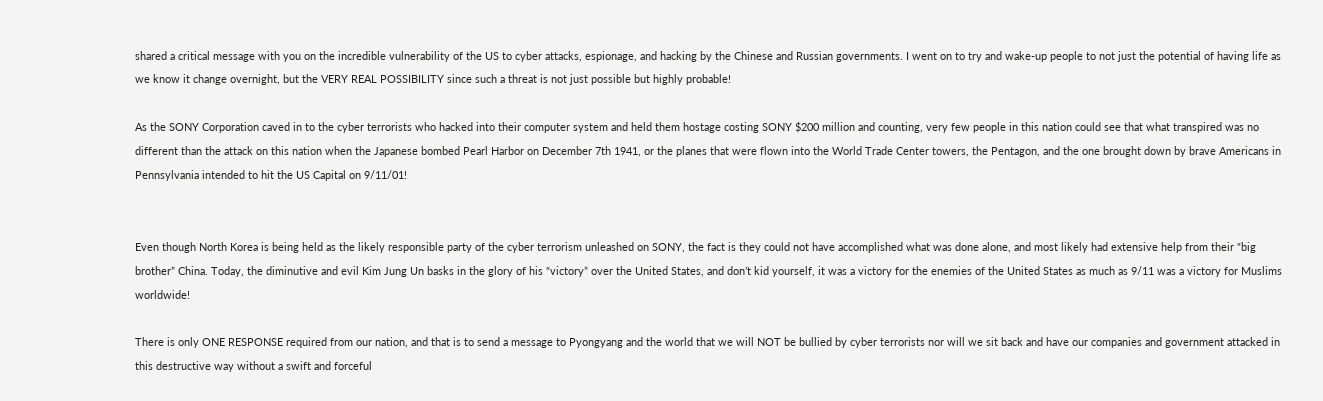shared a critical message with you on the incredible vulnerability of the US to cyber attacks, espionage, and hacking by the Chinese and Russian governments. I went on to try and wake-up people to not just the potential of having life as we know it change overnight, but the VERY REAL POSSIBILITY since such a threat is not just possible but highly probable!

As the SONY Corporation caved in to the cyber terrorists who hacked into their computer system and held them hostage costing SONY $200 million and counting, very few people in this nation could see that what transpired was no different than the attack on this nation when the Japanese bombed Pearl Harbor on December 7th 1941, or the planes that were flown into the World Trade Center towers, the Pentagon, and the one brought down by brave Americans in Pennsylvania intended to hit the US Capital on 9/11/01!


Even though North Korea is being held as the likely responsible party of the cyber terrorism unleashed on SONY, the fact is they could not have accomplished what was done alone, and most likely had extensive help from their “big brother” China. Today, the diminutive and evil Kim Jung Un basks in the glory of his “victory” over the United States, and don’t kid yourself, it was a victory for the enemies of the United States as much as 9/11 was a victory for Muslims worldwide!

There is only ONE RESPONSE required from our nation, and that is to send a message to Pyongyang and the world that we will NOT be bullied by cyber terrorists nor will we sit back and have our companies and government attacked in this destructive way without a swift and forceful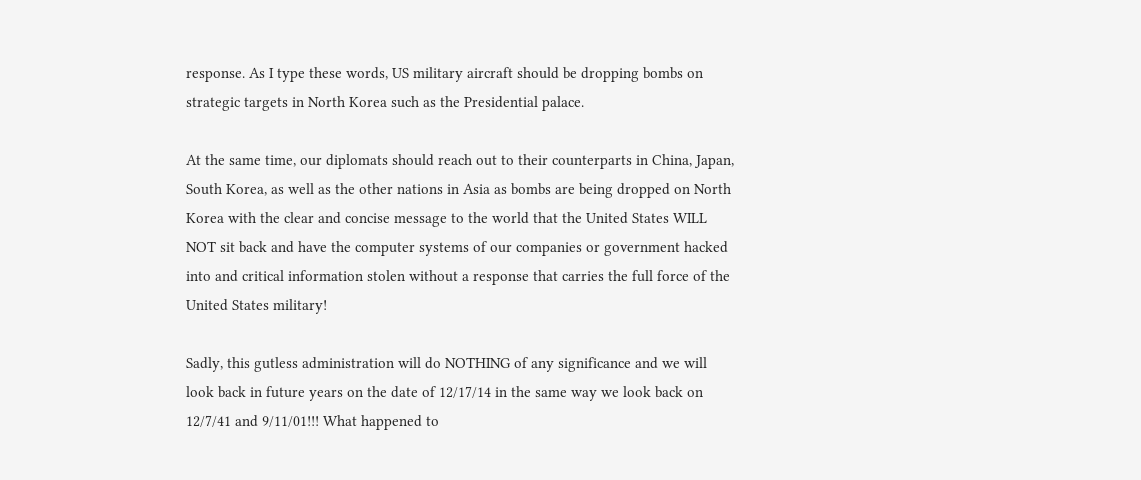response. As I type these words, US military aircraft should be dropping bombs on strategic targets in North Korea such as the Presidential palace.

At the same time, our diplomats should reach out to their counterparts in China, Japan, South Korea, as well as the other nations in Asia as bombs are being dropped on North Korea with the clear and concise message to the world that the United States WILL NOT sit back and have the computer systems of our companies or government hacked into and critical information stolen without a response that carries the full force of the United States military!

Sadly, this gutless administration will do NOTHING of any significance and we will look back in future years on the date of 12/17/14 in the same way we look back on 12/7/41 and 9/11/01!!! What happened to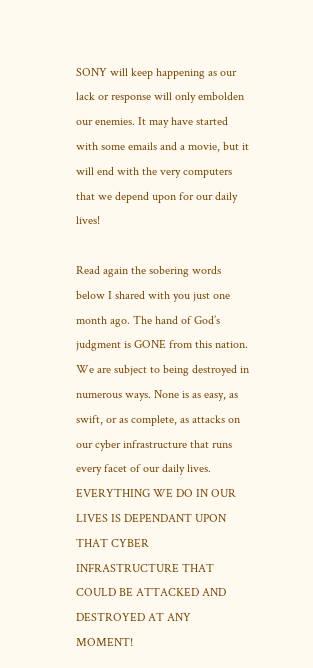SONY will keep happening as our lack or response will only embolden our enemies. It may have started with some emails and a movie, but it will end with the very computers that we depend upon for our daily lives!

Read again the sobering words below I shared with you just one month ago. The hand of God’s judgment is GONE from this nation. We are subject to being destroyed in numerous ways. None is as easy, as swift, or as complete, as attacks on our cyber infrastructure that runs every facet of our daily lives. EVERYTHING WE DO IN OUR LIVES IS DEPENDANT UPON THAT CYBER INFRASTRUCTURE THAT COULD BE ATTACKED AND DESTROYED AT ANY MOMENT!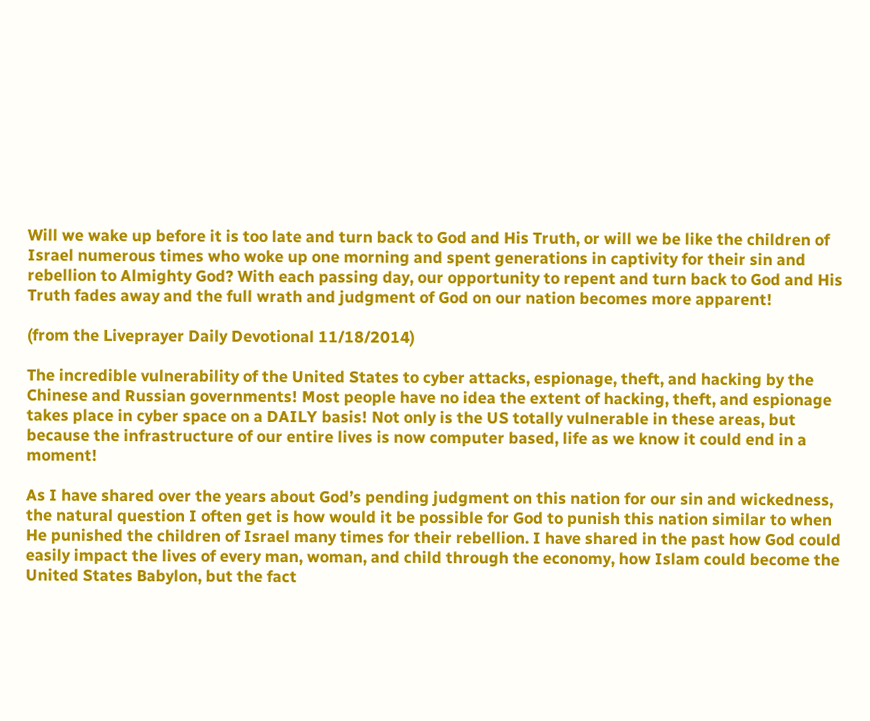Will we wake up before it is too late and turn back to God and His Truth, or will we be like the children of Israel numerous times who woke up one morning and spent generations in captivity for their sin and rebellion to Almighty God? With each passing day, our opportunity to repent and turn back to God and His Truth fades away and the full wrath and judgment of God on our nation becomes more apparent!

(from the Liveprayer Daily Devotional 11/18/2014)

The incredible vulnerability of the United States to cyber attacks, espionage, theft, and hacking by the Chinese and Russian governments! Most people have no idea the extent of hacking, theft, and espionage takes place in cyber space on a DAILY basis! Not only is the US totally vulnerable in these areas, but because the infrastructure of our entire lives is now computer based, life as we know it could end in a moment!

As I have shared over the years about God’s pending judgment on this nation for our sin and wickedness, the natural question I often get is how would it be possible for God to punish this nation similar to when He punished the children of Israel many times for their rebellion. I have shared in the past how God could easily impact the lives of every man, woman, and child through the economy, how Islam could become the United States Babylon, but the fact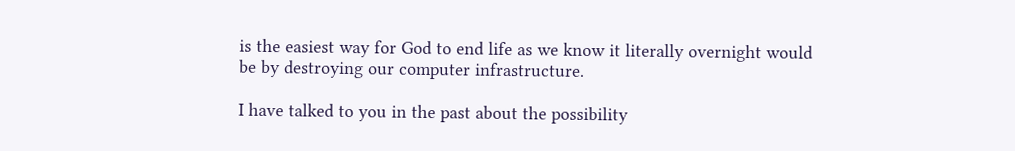is the easiest way for God to end life as we know it literally overnight would be by destroying our computer infrastructure.

I have talked to you in the past about the possibility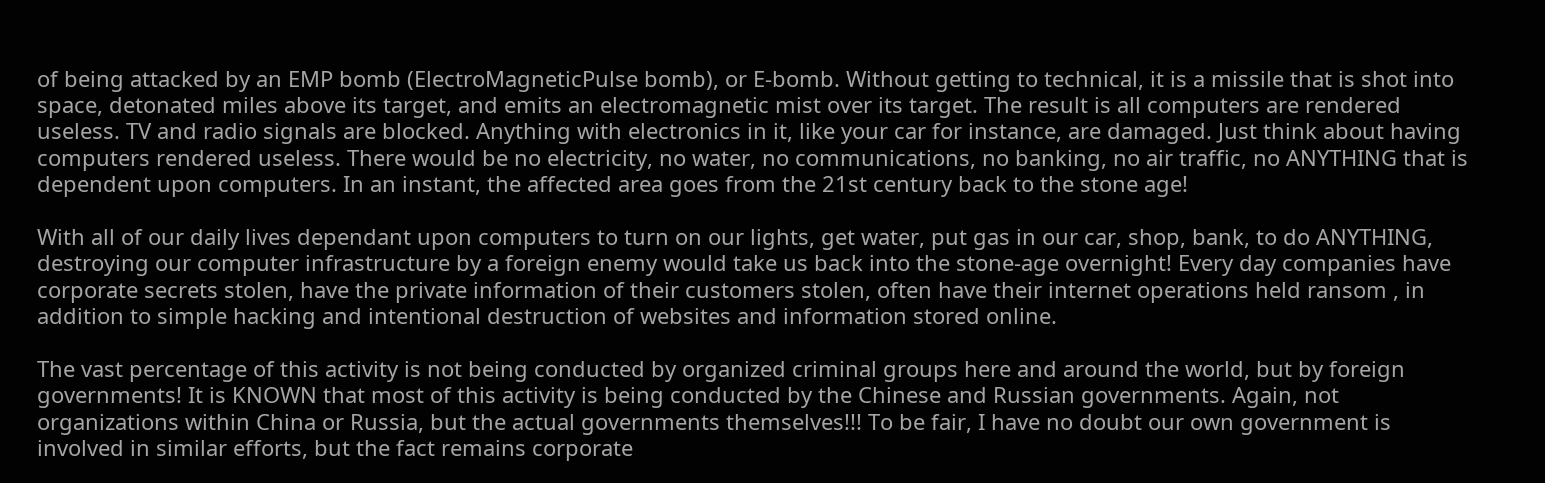of being attacked by an EMP bomb (ElectroMagneticPulse bomb), or E-bomb. Without getting to technical, it is a missile that is shot into space, detonated miles above its target, and emits an electromagnetic mist over its target. The result is all computers are rendered useless. TV and radio signals are blocked. Anything with electronics in it, like your car for instance, are damaged. Just think about having computers rendered useless. There would be no electricity, no water, no communications, no banking, no air traffic, no ANYTHING that is dependent upon computers. In an instant, the affected area goes from the 21st century back to the stone age!

With all of our daily lives dependant upon computers to turn on our lights, get water, put gas in our car, shop, bank, to do ANYTHING, destroying our computer infrastructure by a foreign enemy would take us back into the stone-age overnight! Every day companies have corporate secrets stolen, have the private information of their customers stolen, often have their internet operations held ransom , in addition to simple hacking and intentional destruction of websites and information stored online.

The vast percentage of this activity is not being conducted by organized criminal groups here and around the world, but by foreign governments! It is KNOWN that most of this activity is being conducted by the Chinese and Russian governments. Again, not organizations within China or Russia, but the actual governments themselves!!! To be fair, I have no doubt our own government is involved in similar efforts, but the fact remains corporate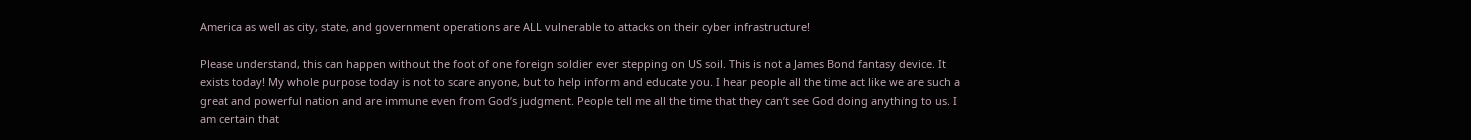America as well as city, state, and government operations are ALL vulnerable to attacks on their cyber infrastructure!

Please understand, this can happen without the foot of one foreign soldier ever stepping on US soil. This is not a James Bond fantasy device. It exists today! My whole purpose today is not to scare anyone, but to help inform and educate you. I hear people all the time act like we are such a great and powerful nation and are immune even from God’s judgment. People tell me all the time that they can’t see God doing anything to us. I am certain that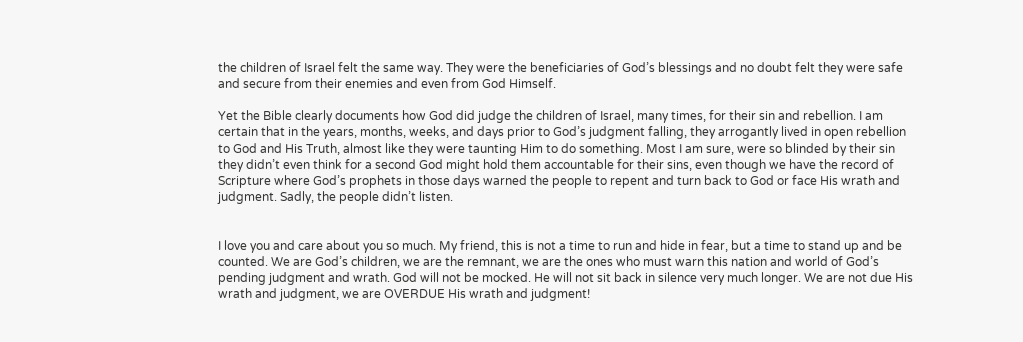the children of Israel felt the same way. They were the beneficiaries of God’s blessings and no doubt felt they were safe and secure from their enemies and even from God Himself.

Yet the Bible clearly documents how God did judge the children of Israel, many times, for their sin and rebellion. I am certain that in the years, months, weeks, and days prior to God’s judgment falling, they arrogantly lived in open rebellion to God and His Truth, almost like they were taunting Him to do something. Most I am sure, were so blinded by their sin they didn’t even think for a second God might hold them accountable for their sins, even though we have the record of Scripture where God’s prophets in those days warned the people to repent and turn back to God or face His wrath and judgment. Sadly, the people didn’t listen.


I love you and care about you so much. My friend, this is not a time to run and hide in fear, but a time to stand up and be counted. We are God’s children, we are the remnant, we are the ones who must warn this nation and world of God’s pending judgment and wrath. God will not be mocked. He will not sit back in silence very much longer. We are not due His wrath and judgment, we are OVERDUE His wrath and judgment!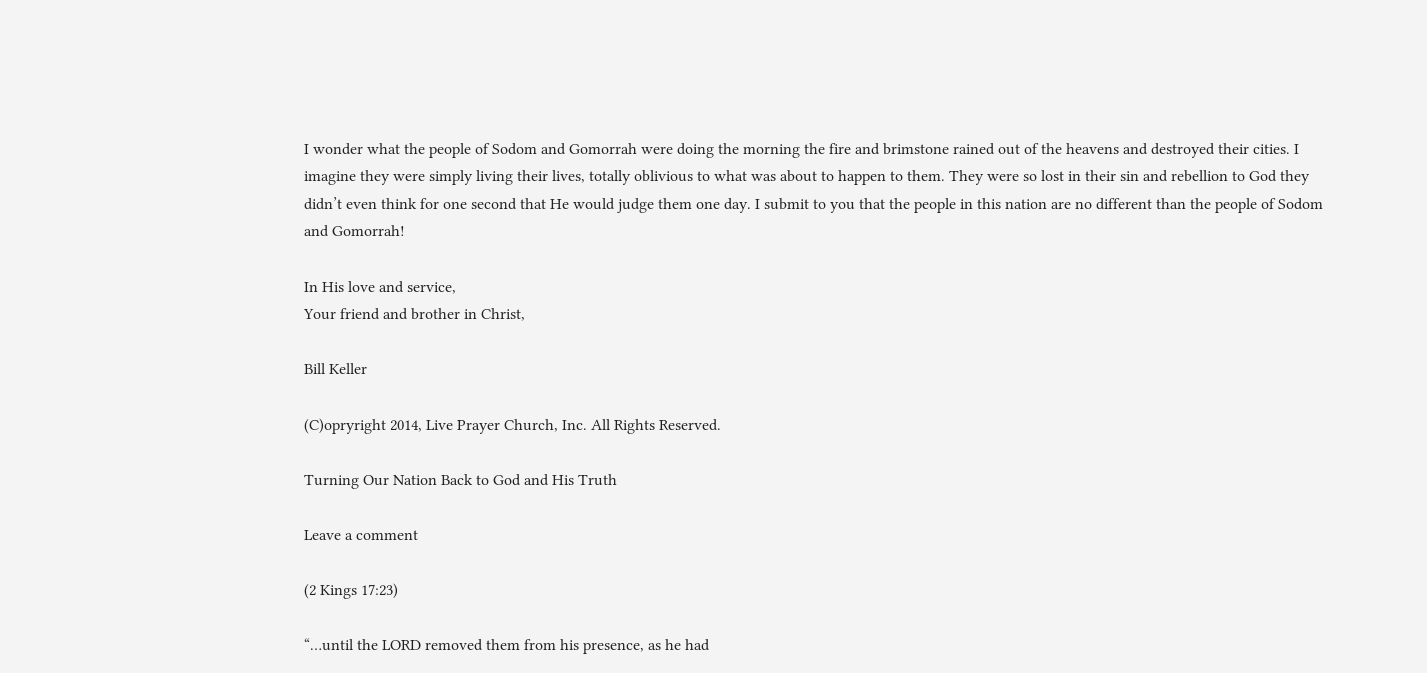I wonder what the people of Sodom and Gomorrah were doing the morning the fire and brimstone rained out of the heavens and destroyed their cities. I imagine they were simply living their lives, totally oblivious to what was about to happen to them. They were so lost in their sin and rebellion to God they didn’t even think for one second that He would judge them one day. I submit to you that the people in this nation are no different than the people of Sodom and Gomorrah!

In His love and service,
Your friend and brother in Christ,

Bill Keller

(C)opryright 2014, Live Prayer Church, Inc. All Rights Reserved.

Turning Our Nation Back to God and His Truth

Leave a comment

(2 Kings 17:23)

“…until the LORD removed them from his presence, as he had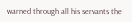warned through all his servants the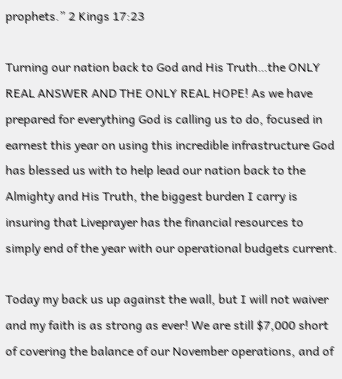prophets.” 2 Kings 17:23

Turning our nation back to God and His Truth…the ONLY REAL ANSWER AND THE ONLY REAL HOPE! As we have prepared for everything God is calling us to do, focused in earnest this year on using this incredible infrastructure God has blessed us with to help lead our nation back to the Almighty and His Truth, the biggest burden I carry is insuring that Liveprayer has the financial resources to simply end of the year with our operational budgets current.

Today my back us up against the wall, but I will not waiver and my faith is as strong as ever! We are still $7,000 short of covering the balance of our November operations, and of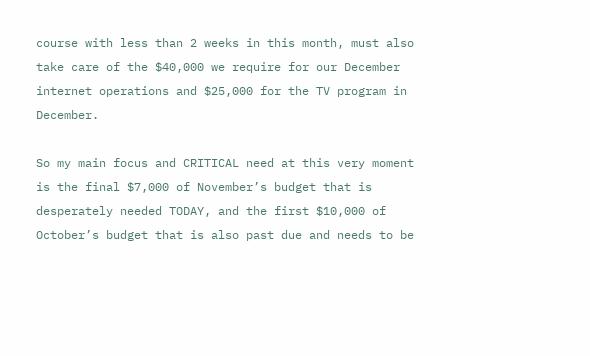course with less than 2 weeks in this month, must also take care of the $40,000 we require for our December internet operations and $25,000 for the TV program in December.

So my main focus and CRITICAL need at this very moment is the final $7,000 of November’s budget that is desperately needed TODAY, and the first $10,000 of October’s budget that is also past due and needs to be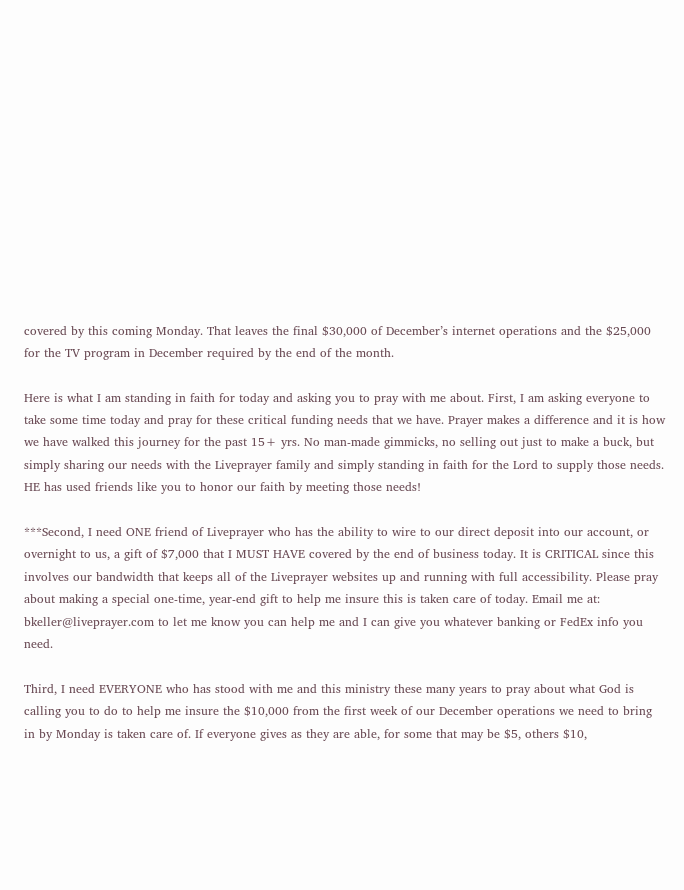covered by this coming Monday. That leaves the final $30,000 of December’s internet operations and the $25,000 for the TV program in December required by the end of the month.

Here is what I am standing in faith for today and asking you to pray with me about. First, I am asking everyone to take some time today and pray for these critical funding needs that we have. Prayer makes a difference and it is how we have walked this journey for the past 15+ yrs. No man-made gimmicks, no selling out just to make a buck, but simply sharing our needs with the Liveprayer family and simply standing in faith for the Lord to supply those needs. HE has used friends like you to honor our faith by meeting those needs!

***Second, I need ONE friend of Liveprayer who has the ability to wire to our direct deposit into our account, or overnight to us, a gift of $7,000 that I MUST HAVE covered by the end of business today. It is CRITICAL since this involves our bandwidth that keeps all of the Liveprayer websites up and running with full accessibility. Please pray about making a special one-time, year-end gift to help me insure this is taken care of today. Email me at: bkeller@liveprayer.com to let me know you can help me and I can give you whatever banking or FedEx info you need.

Third, I need EVERYONE who has stood with me and this ministry these many years to pray about what God is calling you to do to help me insure the $10,000 from the first week of our December operations we need to bring in by Monday is taken care of. If everyone gives as they are able, for some that may be $5, others $10,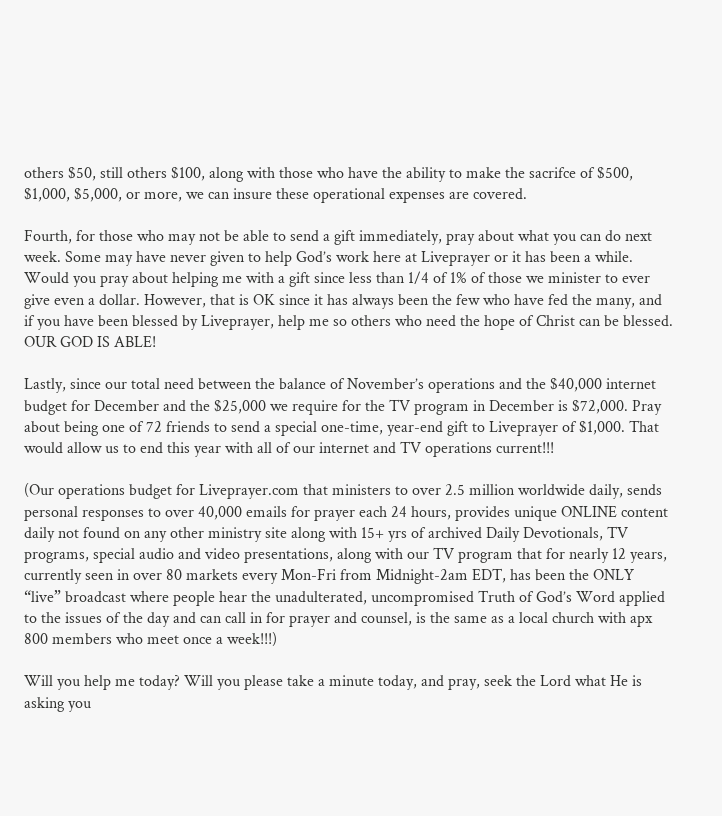others $50, still others $100, along with those who have the ability to make the sacrifce of $500, $1,000, $5,000, or more, we can insure these operational expenses are covered.

Fourth, for those who may not be able to send a gift immediately, pray about what you can do next week. Some may have never given to help God’s work here at Liveprayer or it has been a while. Would you pray about helping me with a gift since less than 1/4 of 1% of those we minister to ever give even a dollar. However, that is OK since it has always been the few who have fed the many, and if you have been blessed by Liveprayer, help me so others who need the hope of Christ can be blessed. OUR GOD IS ABLE!

Lastly, since our total need between the balance of November’s operations and the $40,000 internet budget for December and the $25,000 we require for the TV program in December is $72,000. Pray about being one of 72 friends to send a special one-time, year-end gift to Liveprayer of $1,000. That would allow us to end this year with all of our internet and TV operations current!!!

(Our operations budget for Liveprayer.com that ministers to over 2.5 million worldwide daily, sends personal responses to over 40,000 emails for prayer each 24 hours, provides unique ONLINE content daily not found on any other ministry site along with 15+ yrs of archived Daily Devotionals, TV programs, special audio and video presentations, along with our TV program that for nearly 12 years, currently seen in over 80 markets every Mon-Fri from Midnight-2am EDT, has been the ONLY “live” broadcast where people hear the unadulterated, uncompromised Truth of God’s Word applied to the issues of the day and can call in for prayer and counsel, is the same as a local church with apx 800 members who meet once a week!!!)

Will you help me today? Will you please take a minute today, and pray, seek the Lord what He is asking you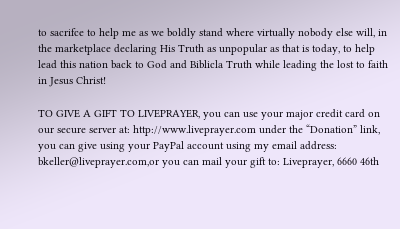to sacrifce to help me as we boldly stand where virtually nobody else will, in the marketplace declaring His Truth as unpopular as that is today, to help lead this nation back to God and Biblicla Truth while leading the lost to faith in Jesus Christ!

TO GIVE A GIFT TO LIVEPRAYER, you can use your major credit card on our secure server at: http://www.liveprayer.com under the “Donation” link, you can give using your PayPal account using my email address: bkeller@liveprayer.com,or you can mail your gift to: Liveprayer, 6660 46th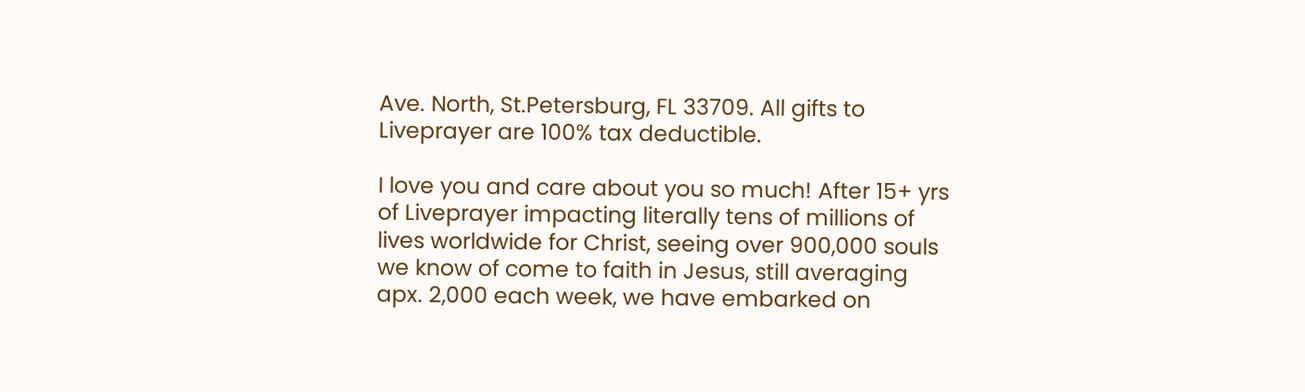Ave. North, St.Petersburg, FL 33709. All gifts to Liveprayer are 100% tax deductible.

I love you and care about you so much! After 15+ yrs of Liveprayer impacting literally tens of millions of lives worldwide for Christ, seeing over 900,000 souls we know of come to faith in Jesus, still averaging apx. 2,000 each week, we have embarked on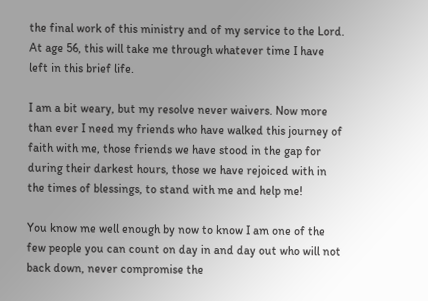the final work of this ministry and of my service to the Lord. At age 56, this will take me through whatever time I have left in this brief life.

I am a bit weary, but my resolve never waivers. Now more than ever I need my friends who have walked this journey of faith with me, those friends we have stood in the gap for during their darkest hours, those we have rejoiced with in the times of blessings, to stand with me and help me!

You know me well enough by now to know I am one of the few people you can count on day in and day out who will not back down, never compromise the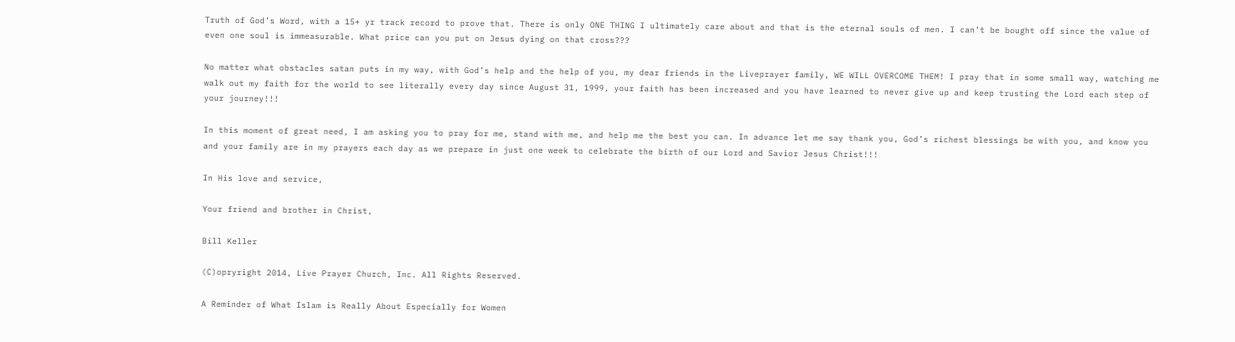Truth of God’s Word, with a 15+ yr track record to prove that. There is only ONE THING I ultimately care about and that is the eternal souls of men. I can’t be bought off since the value of even one soul is immeasurable. What price can you put on Jesus dying on that cross???

No matter what obstacles satan puts in my way, with God’s help and the help of you, my dear friends in the Liveprayer family, WE WILL OVERCOME THEM! I pray that in some small way, watching me walk out my faith for the world to see literally every day since August 31, 1999, your faith has been increased and you have learned to never give up and keep trusting the Lord each step of your journey!!!

In this moment of great need, I am asking you to pray for me, stand with me, and help me the best you can. In advance let me say thank you, God’s richest blessings be with you, and know you and your family are in my prayers each day as we prepare in just one week to celebrate the birth of our Lord and Savior Jesus Christ!!!

In His love and service,

Your friend and brother in Christ,

Bill Keller

(C)opryright 2014, Live Prayer Church, Inc. All Rights Reserved.

A Reminder of What Islam is Really About Especially for Women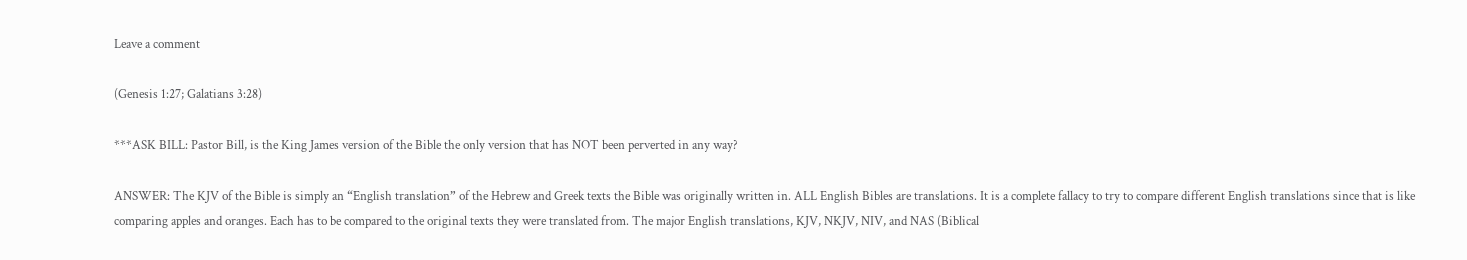Leave a comment

(Genesis 1:27; Galatians 3:28)

***ASK BILL: Pastor Bill, is the King James version of the Bible the only version that has NOT been perverted in any way?

ANSWER: The KJV of the Bible is simply an “English translation” of the Hebrew and Greek texts the Bible was originally written in. ALL English Bibles are translations. It is a complete fallacy to try to compare different English translations since that is like comparing apples and oranges. Each has to be compared to the original texts they were translated from. The major English translations, KJV, NKJV, NIV, and NAS (Biblical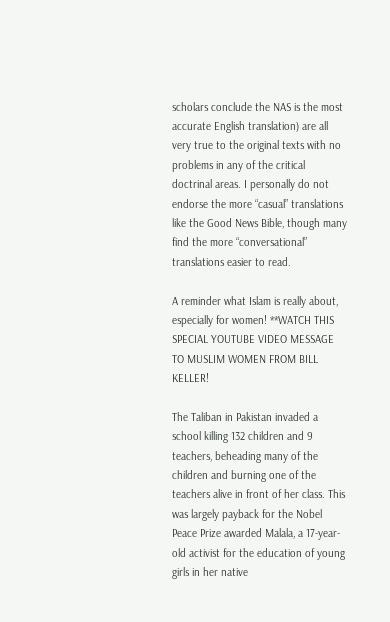scholars conclude the NAS is the most accurate English translation) are all very true to the original texts with no problems in any of the critical doctrinal areas. I personally do not endorse the more “casual” translations like the Good News Bible, though many find the more “conversational” translations easier to read.

A reminder what Islam is really about, especially for women! **WATCH THIS SPECIAL YOUTUBE VIDEO MESSAGE TO MUSLIM WOMEN FROM BILL KELLER!

The Taliban in Pakistan invaded a school killing 132 children and 9 teachers, beheading many of the children and burning one of the teachers alive in front of her class. This was largely payback for the Nobel Peace Prize awarded Malala, a 17-year-old activist for the education of young girls in her native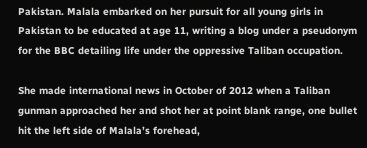Pakistan. Malala embarked on her pursuit for all young girls in Pakistan to be educated at age 11, writing a blog under a pseudonym for the BBC detailing life under the oppressive Taliban occupation.

She made international news in October of 2012 when a Taliban gunman approached her and shot her at point blank range, one bullet hit the left side of Malala’s forehead,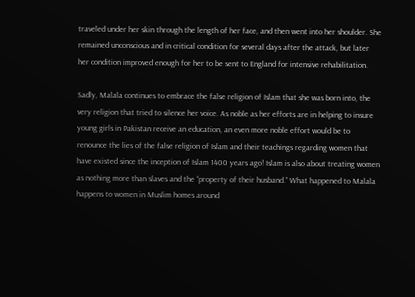traveled under her skin through the length of her face, and then went into her shoulder. She remained unconscious and in critical condition for several days after the attack, but later her condition improved enough for her to be sent to England for intensive rehabilitation.

Sadly, Malala continues to embrace the false religion of Islam that she was born into, the very religion that tried to silence her voice. As noble as her efforts are in helping to insure young girls in Pakistan receive an education, an even more noble effort would be to renounce the lies of the false religion of Islam and their teachings regarding women that have existed since the inception of Islam 1400 years ago! Islam is also about treating women as nothing more than slaves and the “property of their husband.” What happened to Malala happens to women in Muslim homes around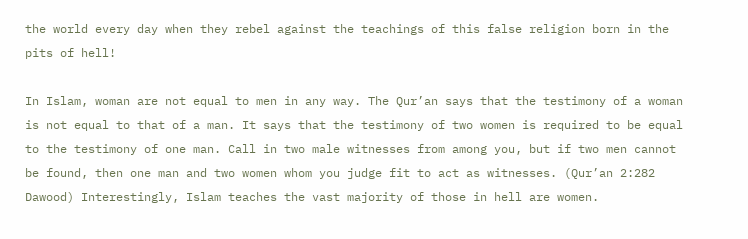the world every day when they rebel against the teachings of this false religion born in the pits of hell!

In Islam, woman are not equal to men in any way. The Qur’an says that the testimony of a woman is not equal to that of a man. It says that the testimony of two women is required to be equal to the testimony of one man. Call in two male witnesses from among you, but if two men cannot be found, then one man and two women whom you judge fit to act as witnesses. (Qur’an 2:282 Dawood) Interestingly, Islam teaches the vast majority of those in hell are women.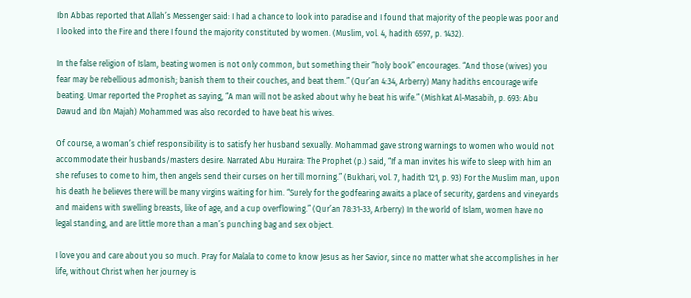Ibn Abbas reported that Allah’s Messenger said: I had a chance to look into paradise and I found that majority of the people was poor and I looked into the Fire and there I found the majority constituted by women. (Muslim, vol. 4, hadith 6597, p. 1432).

In the false religion of Islam, beating women is not only common, but something their “holy book” encourages. “And those (wives) you fear may be rebellious admonish; banish them to their couches, and beat them.” (Qur’an 4:34, Arberry) Many hadiths encourage wife beating. Umar reported the Prophet as saying, “A man will not be asked about why he beat his wife.” (Mishkat Al-Masabih, p. 693: Abu Dawud and Ibn Majah) Mohammed was also recorded to have beat his wives.

Of course, a woman’s chief responsibility is to satisfy her husband sexually. Mohammad gave strong warnings to women who would not accommodate their husbands/masters desire. Narrated Abu Huraira: The Prophet (p.) said, “If a man invites his wife to sleep with him an she refuses to come to him, then angels send their curses on her till morning.” (Bukhari, vol. 7, hadith 121, p. 93) For the Muslim man, upon his death he believes there will be many virgins waiting for him. “Surely for the godfearing awaits a place of security, gardens and vineyards and maidens with swelling breasts, like of age, and a cup overflowing.” (Qur’an 78:31-33, Arberry) In the world of Islam, women have no legal standing, and are little more than a man’s punching bag and sex object.

I love you and care about you so much. Pray for Malala to come to know Jesus as her Savior, since no matter what she accomplishes in her life, without Christ when her journey is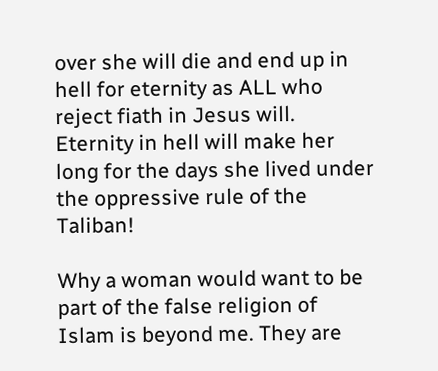over she will die and end up in hell for eternity as ALL who reject fiath in Jesus will. Eternity in hell will make her long for the days she lived under the oppressive rule of the Taliban!

Why a woman would want to be part of the false religion of Islam is beyond me. They are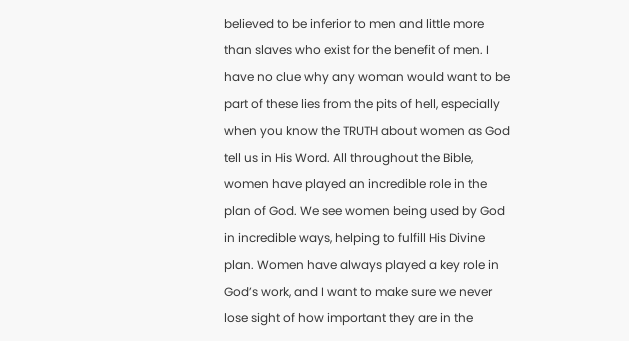believed to be inferior to men and little more than slaves who exist for the benefit of men. I have no clue why any woman would want to be part of these lies from the pits of hell, especially when you know the TRUTH about women as God tell us in His Word. All throughout the Bible, women have played an incredible role in the plan of God. We see women being used by God in incredible ways, helping to fulfill His Divine plan. Women have always played a key role in God’s work, and I want to make sure we never lose sight of how important they are in the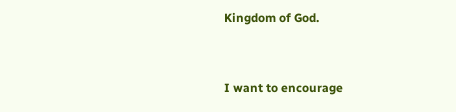Kingdom of God.


I want to encourage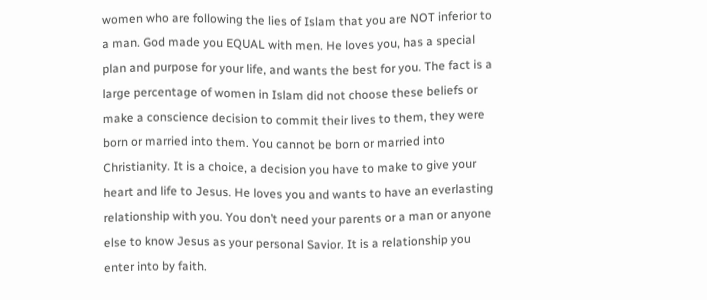women who are following the lies of Islam that you are NOT inferior to a man. God made you EQUAL with men. He loves you, has a special plan and purpose for your life, and wants the best for you. The fact is a large percentage of women in Islam did not choose these beliefs or make a conscience decision to commit their lives to them, they were born or married into them. You cannot be born or married into Christianity. It is a choice, a decision you have to make to give your heart and life to Jesus. He loves you and wants to have an everlasting relationship with you. You don’t need your parents or a man or anyone else to know Jesus as your personal Savior. It is a relationship you enter into by faith.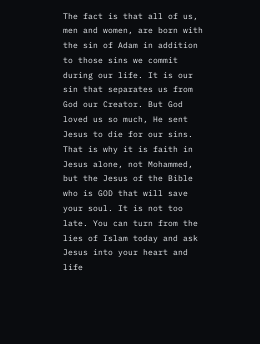The fact is that all of us, men and women, are born with the sin of Adam in addition to those sins we commit during our life. It is our sin that separates us from God our Creator. But God loved us so much, He sent Jesus to die for our sins. That is why it is faith in Jesus alone, not Mohammed, but the Jesus of the Bible who is GOD that will save your soul. It is not too late. You can turn from the lies of Islam today and ask Jesus into your heart and life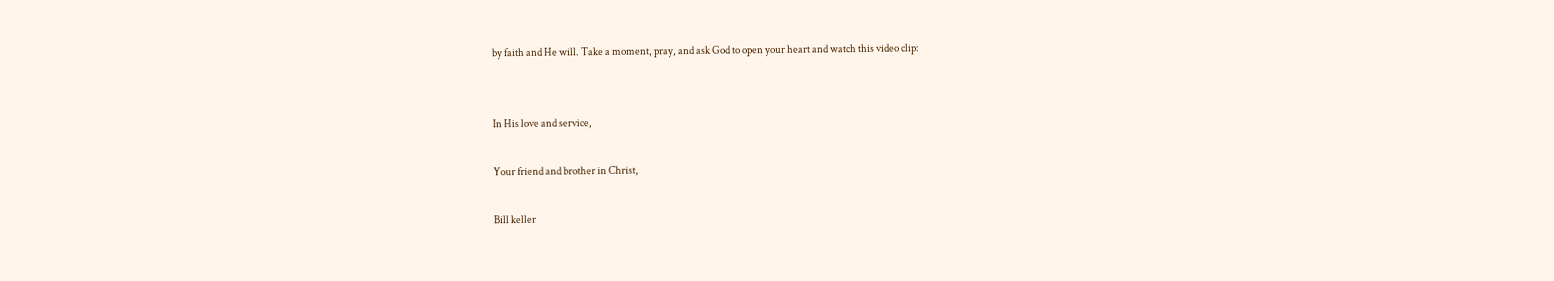by faith and He will. Take a moment, pray, and ask God to open your heart and watch this video clip:


In His love and service,

Your friend and brother in Christ,

Bill keller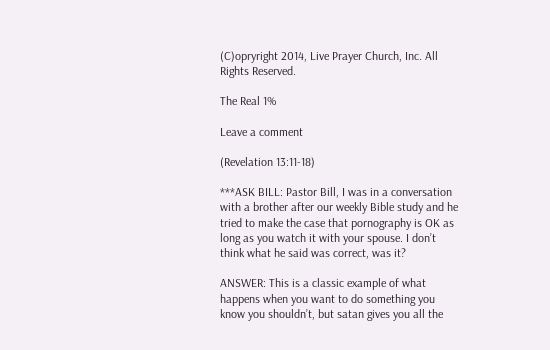(C)opryright 2014, Live Prayer Church, Inc. All Rights Reserved.

The Real 1%

Leave a comment

(Revelation 13:11-18)

***ASK BILL: Pastor Bill, I was in a conversation with a brother after our weekly Bible study and he tried to make the case that pornography is OK as long as you watch it with your spouse. I don’t think what he said was correct, was it?

ANSWER: This is a classic example of what happens when you want to do something you know you shouldn’t, but satan gives you all the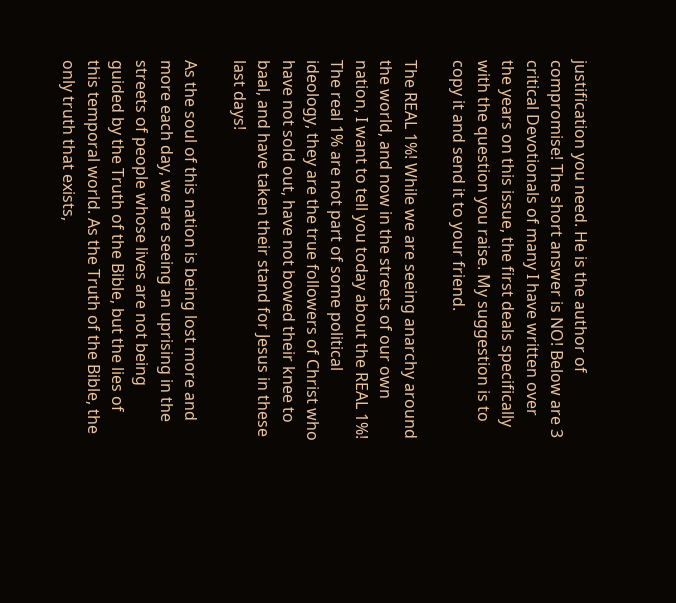justification you need. He is the author of compromise! The short answer is NO! Below are 3 critical Devotionals of many I have written over the years on this issue, the first deals specifically with the question you raise. My suggestion is to copy it and send it to your friend.

The REAL 1%! While we are seeing anarchy around the world, and now in the streets of our own nation, I want to tell you today about the REAL 1%! The real 1% are not part of some political ideology, they are the true followers of Christ who have not sold out, have not bowed their knee to baal, and have taken their stand for Jesus in these last days!

As the soul of this nation is being lost more and more each day, we are seeing an uprising in the streets of people whose lives are not being guided by the Truth of the Bible, but the lies of this temporal world. As the Truth of the Bible, the only truth that exists,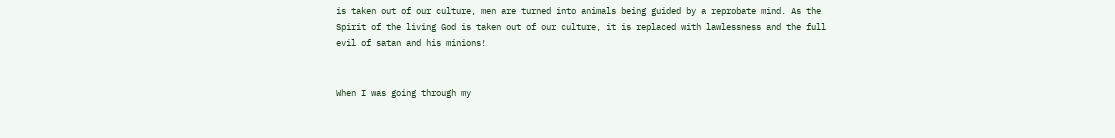is taken out of our culture, men are turned into animals being guided by a reprobate mind. As the Spirit of the living God is taken out of our culture, it is replaced with lawlessness and the full evil of satan and his minions!


When I was going through my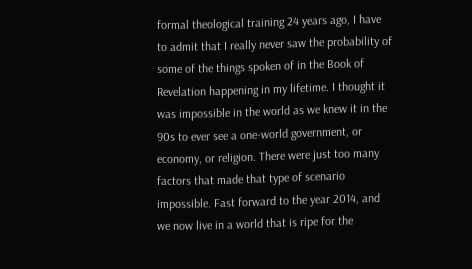formal theological training 24 years ago, I have to admit that I really never saw the probability of some of the things spoken of in the Book of Revelation happening in my lifetime. I thought it was impossible in the world as we knew it in the 90s to ever see a one-world government, or economy, or religion. There were just too many factors that made that type of scenario impossible. Fast forward to the year 2014, and we now live in a world that is ripe for the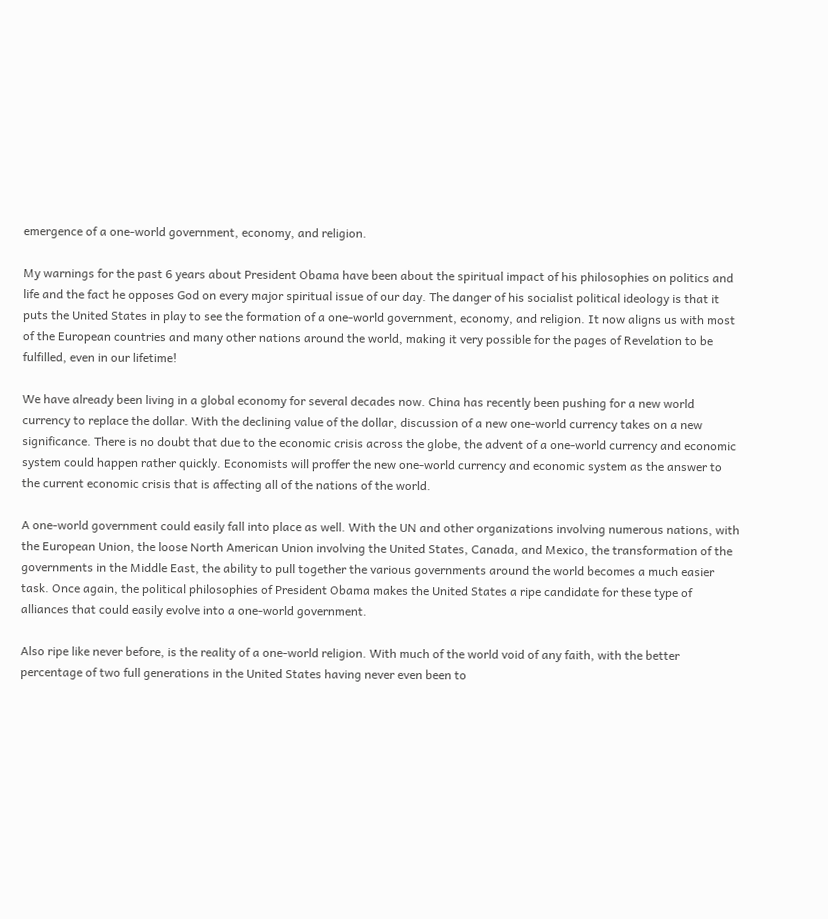emergence of a one-world government, economy, and religion.

My warnings for the past 6 years about President Obama have been about the spiritual impact of his philosophies on politics and life and the fact he opposes God on every major spiritual issue of our day. The danger of his socialist political ideology is that it puts the United States in play to see the formation of a one-world government, economy, and religion. It now aligns us with most of the European countries and many other nations around the world, making it very possible for the pages of Revelation to be fulfilled, even in our lifetime!

We have already been living in a global economy for several decades now. China has recently been pushing for a new world currency to replace the dollar. With the declining value of the dollar, discussion of a new one-world currency takes on a new significance. There is no doubt that due to the economic crisis across the globe, the advent of a one-world currency and economic system could happen rather quickly. Economists will proffer the new one-world currency and economic system as the answer to the current economic crisis that is affecting all of the nations of the world.

A one-world government could easily fall into place as well. With the UN and other organizations involving numerous nations, with the European Union, the loose North American Union involving the United States, Canada, and Mexico, the transformation of the governments in the Middle East, the ability to pull together the various governments around the world becomes a much easier task. Once again, the political philosophies of President Obama makes the United States a ripe candidate for these type of alliances that could easily evolve into a one-world government.

Also ripe like never before, is the reality of a one-world religion. With much of the world void of any faith, with the better percentage of two full generations in the United States having never even been to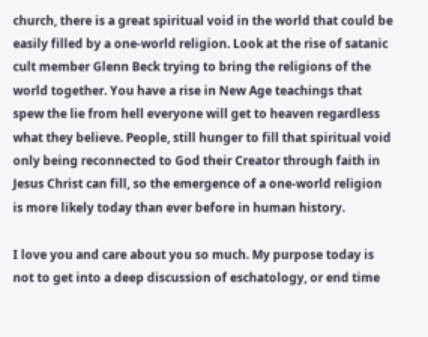church, there is a great spiritual void in the world that could be easily filled by a one-world religion. Look at the rise of satanic cult member Glenn Beck trying to bring the religions of the world together. You have a rise in New Age teachings that spew the lie from hell everyone will get to heaven regardless what they believe. People, still hunger to fill that spiritual void only being reconnected to God their Creator through faith in Jesus Christ can fill, so the emergence of a one-world religion is more likely today than ever before in human history.

I love you and care about you so much. My purpose today is not to get into a deep discussion of eschatology, or end time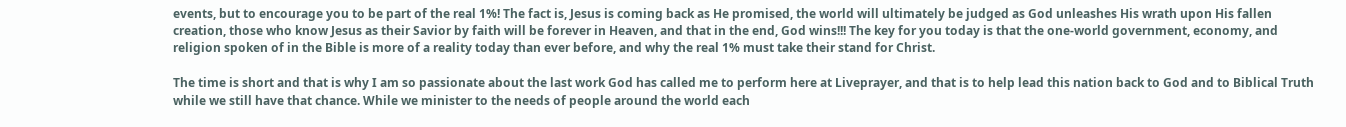events, but to encourage you to be part of the real 1%! The fact is, Jesus is coming back as He promised, the world will ultimately be judged as God unleashes His wrath upon His fallen creation, those who know Jesus as their Savior by faith will be forever in Heaven, and that in the end, God wins!!! The key for you today is that the one-world government, economy, and religion spoken of in the Bible is more of a reality today than ever before, and why the real 1% must take their stand for Christ.

The time is short and that is why I am so passionate about the last work God has called me to perform here at Liveprayer, and that is to help lead this nation back to God and to Biblical Truth while we still have that chance. While we minister to the needs of people around the world each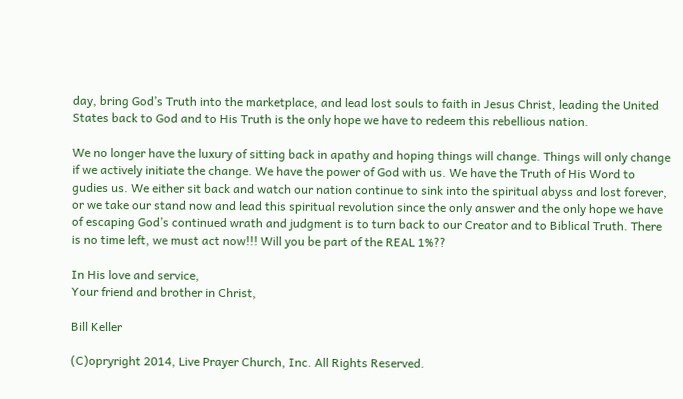day, bring God’s Truth into the marketplace, and lead lost souls to faith in Jesus Christ, leading the United States back to God and to His Truth is the only hope we have to redeem this rebellious nation.

We no longer have the luxury of sitting back in apathy and hoping things will change. Things will only change if we actively initiate the change. We have the power of God with us. We have the Truth of His Word to gudies us. We either sit back and watch our nation continue to sink into the spiritual abyss and lost forever, or we take our stand now and lead this spiritual revolution since the only answer and the only hope we have of escaping God’s continued wrath and judgment is to turn back to our Creator and to Biblical Truth. There is no time left, we must act now!!! Will you be part of the REAL 1%??

In His love and service,
Your friend and brother in Christ,

Bill Keller

(C)opryright 2014, Live Prayer Church, Inc. All Rights Reserved.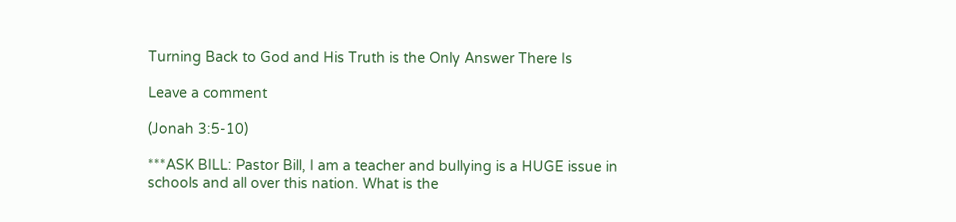Turning Back to God and His Truth is the Only Answer There Is

Leave a comment

(Jonah 3:5-10)

***ASK BILL: Pastor Bill, I am a teacher and bullying is a HUGE issue in schools and all over this nation. What is the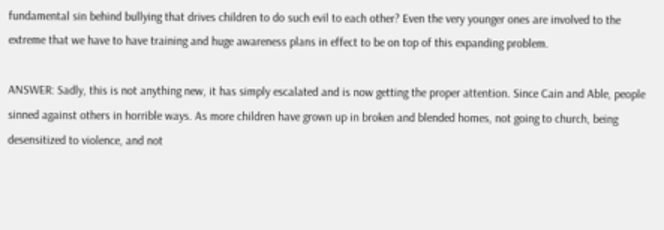fundamental sin behind bullying that drives children to do such evil to each other? Even the very younger ones are involved to the extreme that we have to have training and huge awareness plans in effect to be on top of this expanding problem.

ANSWER: Sadly, this is not anything new, it has simply escalated and is now getting the proper attention. Since Cain and Able, people sinned against others in horrible ways. As more children have grown up in broken and blended homes, not going to church, being desensitized to violence, and not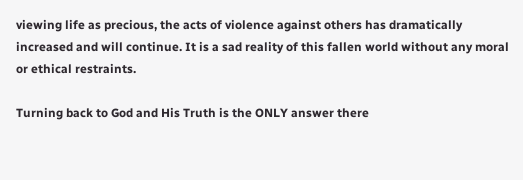viewing life as precious, the acts of violence against others has dramatically increased and will continue. It is a sad reality of this fallen world without any moral or ethical restraints.

Turning back to God and His Truth is the ONLY answer there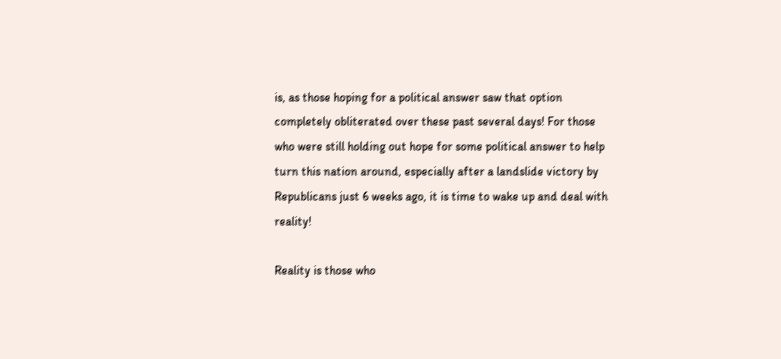is, as those hoping for a political answer saw that option completely obliterated over these past several days! For those who were still holding out hope for some political answer to help turn this nation around, especially after a landslide victory by Republicans just 6 weeks ago, it is time to wake up and deal with reality!

Reality is those who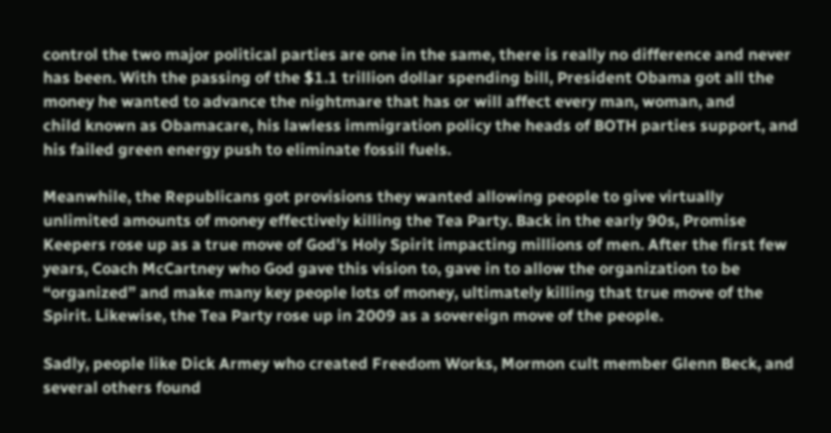control the two major political parties are one in the same, there is really no difference and never has been. With the passing of the $1.1 trillion dollar spending bill, President Obama got all the money he wanted to advance the nightmare that has or will affect every man, woman, and
child known as Obamacare, his lawless immigration policy the heads of BOTH parties support, and his failed green energy push to eliminate fossil fuels.

Meanwhile, the Republicans got provisions they wanted allowing people to give virtually unlimited amounts of money effectively killing the Tea Party. Back in the early 90s, Promise Keepers rose up as a true move of God’s Holy Spirit impacting millions of men. After the first few years, Coach McCartney who God gave this vision to, gave in to allow the organization to be “organized” and make many key people lots of money, ultimately killing that true move of the Spirit. Likewise, the Tea Party rose up in 2009 as a sovereign move of the people.

Sadly, people like Dick Armey who created Freedom Works, Mormon cult member Glenn Beck, and several others found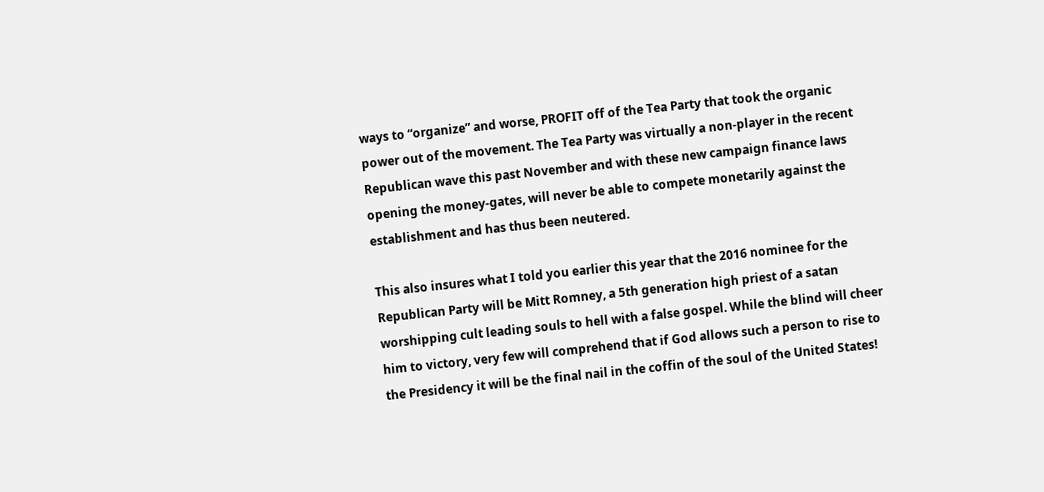ways to “organize” and worse, PROFIT off of the Tea Party that took the organic power out of the movement. The Tea Party was virtually a non-player in the recent Republican wave this past November and with these new campaign finance laws opening the money-gates, will never be able to compete monetarily against the establishment and has thus been neutered.

This also insures what I told you earlier this year that the 2016 nominee for the Republican Party will be Mitt Romney, a 5th generation high priest of a satan worshipping cult leading souls to hell with a false gospel. While the blind will cheer him to victory, very few will comprehend that if God allows such a person to rise to the Presidency it will be the final nail in the coffin of the soul of the United States!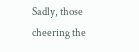Sadly, those cheering the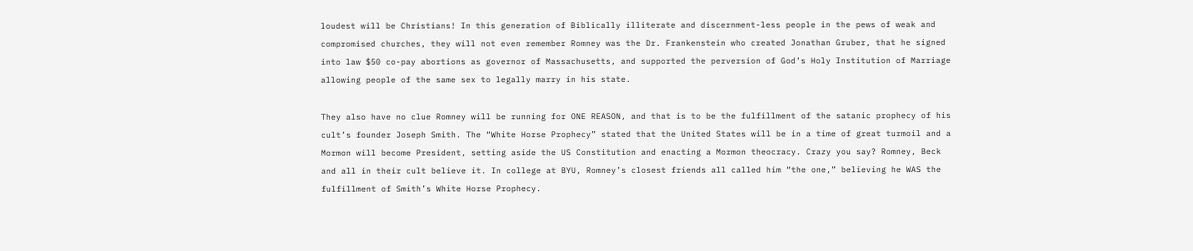loudest will be Christians! In this generation of Biblically illiterate and discernment-less people in the pews of weak and compromised churches, they will not even remember Romney was the Dr. Frankenstein who created Jonathan Gruber, that he signed into law $50 co-pay abortions as governor of Massachusetts, and supported the perversion of God’s Holy Institution of Marriage allowing people of the same sex to legally marry in his state.

They also have no clue Romney will be running for ONE REASON, and that is to be the fulfillment of the satanic prophecy of his cult’s founder Joseph Smith. The “White Horse Prophecy” stated that the United States will be in a time of great turmoil and a Mormon will become President, setting aside the US Constitution and enacting a Mormon theocracy. Crazy you say? Romney, Beck and all in their cult believe it. In college at BYU, Romney’s closest friends all called him “the one,” believing he WAS the fulfillment of Smith’s White Horse Prophecy.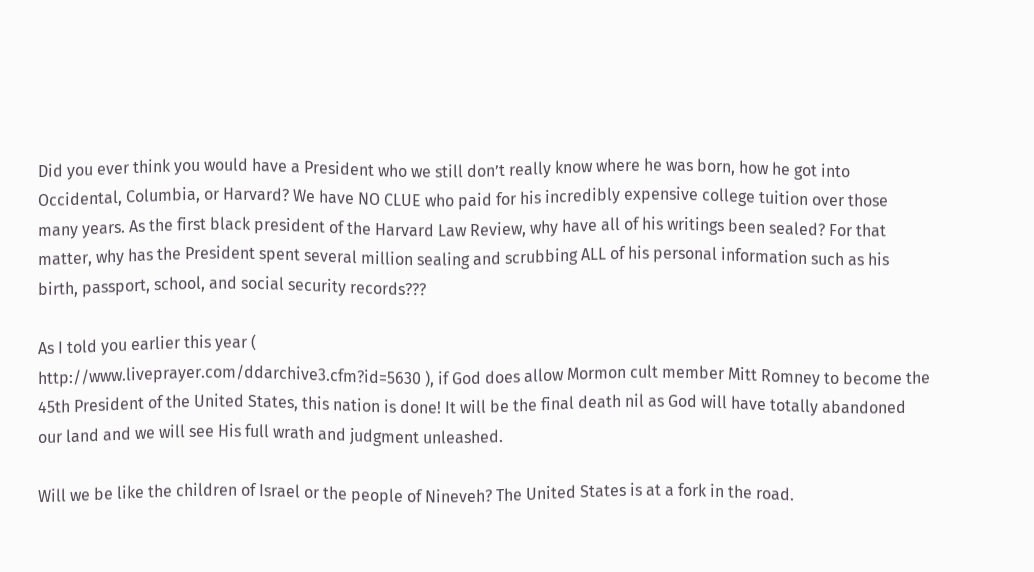Did you ever think you would have a President who we still don’t really know where he was born, how he got into Occidental, Columbia, or Harvard? We have NO CLUE who paid for his incredibly expensive college tuition over those many years. As the first black president of the Harvard Law Review, why have all of his writings been sealed? For that matter, why has the President spent several million sealing and scrubbing ALL of his personal information such as his birth, passport, school, and social security records???

As I told you earlier this year (
http://www.liveprayer.com/ddarchive3.cfm?id=5630 ), if God does allow Mormon cult member Mitt Romney to become the 45th President of the United States, this nation is done! It will be the final death nil as God will have totally abandoned our land and we will see His full wrath and judgment unleashed.

Will we be like the children of Israel or the people of Nineveh? The United States is at a fork in the road.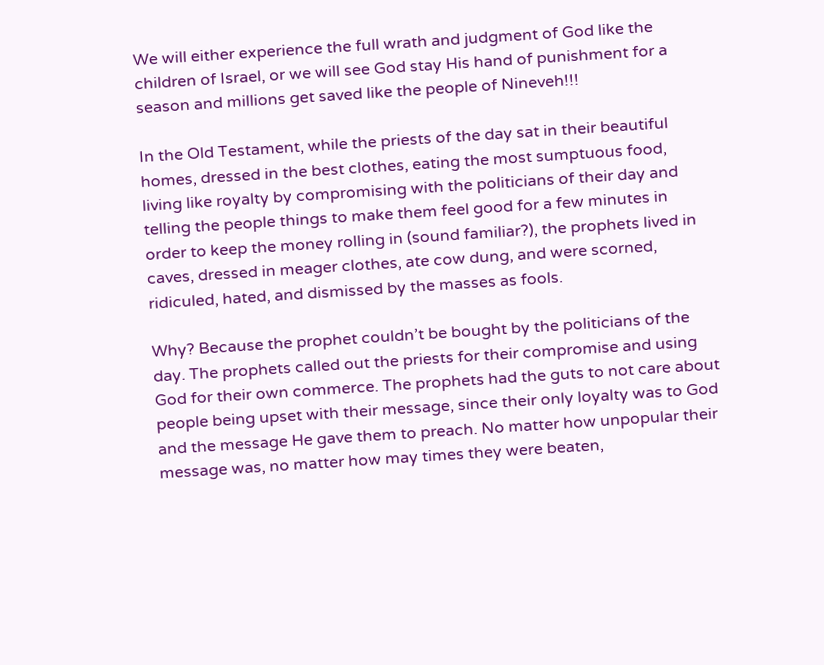We will either experience the full wrath and judgment of God like the children of Israel, or we will see God stay His hand of punishment for a season and millions get saved like the people of Nineveh!!!

In the Old Testament, while the priests of the day sat in their beautiful homes, dressed in the best clothes, eating the most sumptuous food, living like royalty by compromising with the politicians of their day and telling the people things to make them feel good for a few minutes in order to keep the money rolling in (sound familiar?), the prophets lived in caves, dressed in meager clothes, ate cow dung, and were scorned, ridiculed, hated, and dismissed by the masses as fools.

Why? Because the prophet couldn’t be bought by the politicians of the day. The prophets called out the priests for their compromise and using God for their own commerce. The prophets had the guts to not care about people being upset with their message, since their only loyalty was to God and the message He gave them to preach. No matter how unpopular their message was, no matter how may times they were beaten,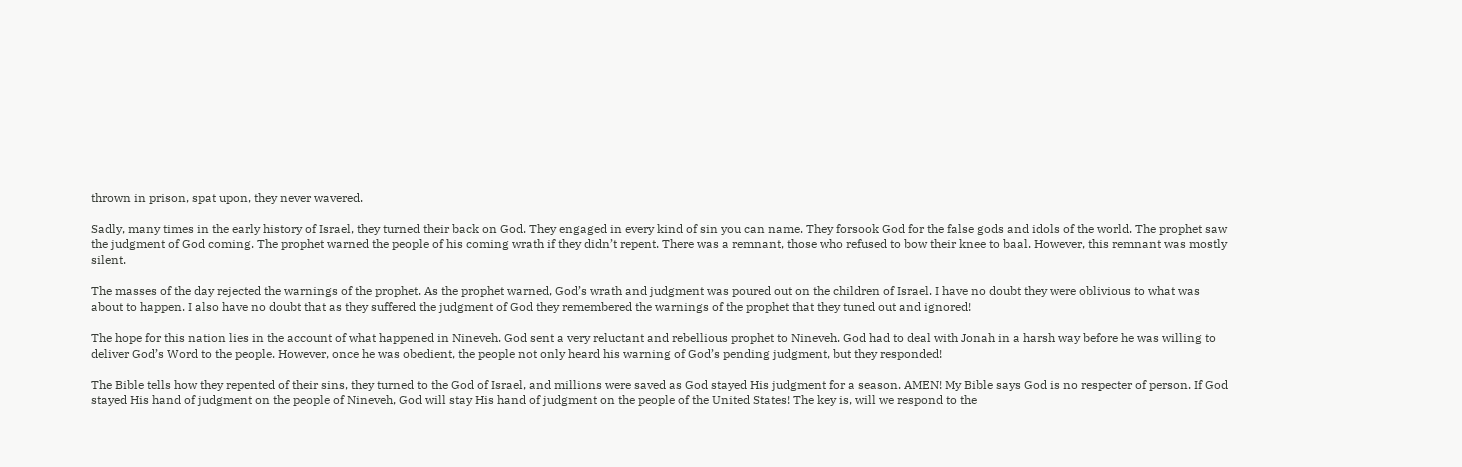thrown in prison, spat upon, they never wavered.

Sadly, many times in the early history of Israel, they turned their back on God. They engaged in every kind of sin you can name. They forsook God for the false gods and idols of the world. The prophet saw the judgment of God coming. The prophet warned the people of his coming wrath if they didn’t repent. There was a remnant, those who refused to bow their knee to baal. However, this remnant was mostly silent.

The masses of the day rejected the warnings of the prophet. As the prophet warned, God’s wrath and judgment was poured out on the children of Israel. I have no doubt they were oblivious to what was about to happen. I also have no doubt that as they suffered the judgment of God they remembered the warnings of the prophet that they tuned out and ignored!

The hope for this nation lies in the account of what happened in Nineveh. God sent a very reluctant and rebellious prophet to Nineveh. God had to deal with Jonah in a harsh way before he was willing to deliver God’s Word to the people. However, once he was obedient, the people not only heard his warning of God’s pending judgment, but they responded!

The Bible tells how they repented of their sins, they turned to the God of Israel, and millions were saved as God stayed His judgment for a season. AMEN! My Bible says God is no respecter of person. If God stayed His hand of judgment on the people of Nineveh, God will stay His hand of judgment on the people of the United States! The key is, will we respond to the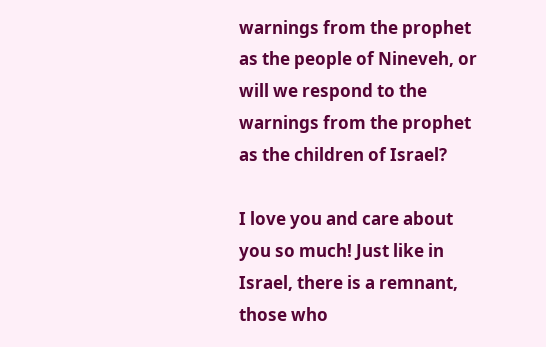warnings from the prophet as the people of Nineveh, or will we respond to the warnings from the prophet as the children of Israel?

I love you and care about you so much! Just like in Israel, there is a remnant, those who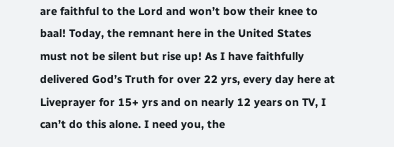are faithful to the Lord and won’t bow their knee to baal! Today, the remnant here in the United States must not be silent but rise up! As I have faithfully delivered God’s Truth for over 22 yrs, every day here at Liveprayer for 15+ yrs and on nearly 12 years on TV, I can’t do this alone. I need you, the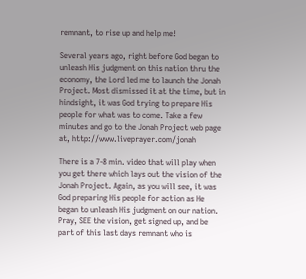remnant, to rise up and help me!

Several years ago, right before God began to unleash His judgment on this nation thru the economy, the Lord led me to launch the Jonah Project. Most dismissed it at the time, but in hindsight, it was God trying to prepare His people for what was to come. Take a few minutes and go to the Jonah Project web page at, http://www.liveprayer.com/jonah

There is a 7-8 min. video that will play when you get there which lays out the vision of the Jonah Project. Again, as you will see, it was God preparing His people for action as He began to unleash His judgment on our nation. Pray, SEE the vision, get signed up, and be part of this last days remnant who is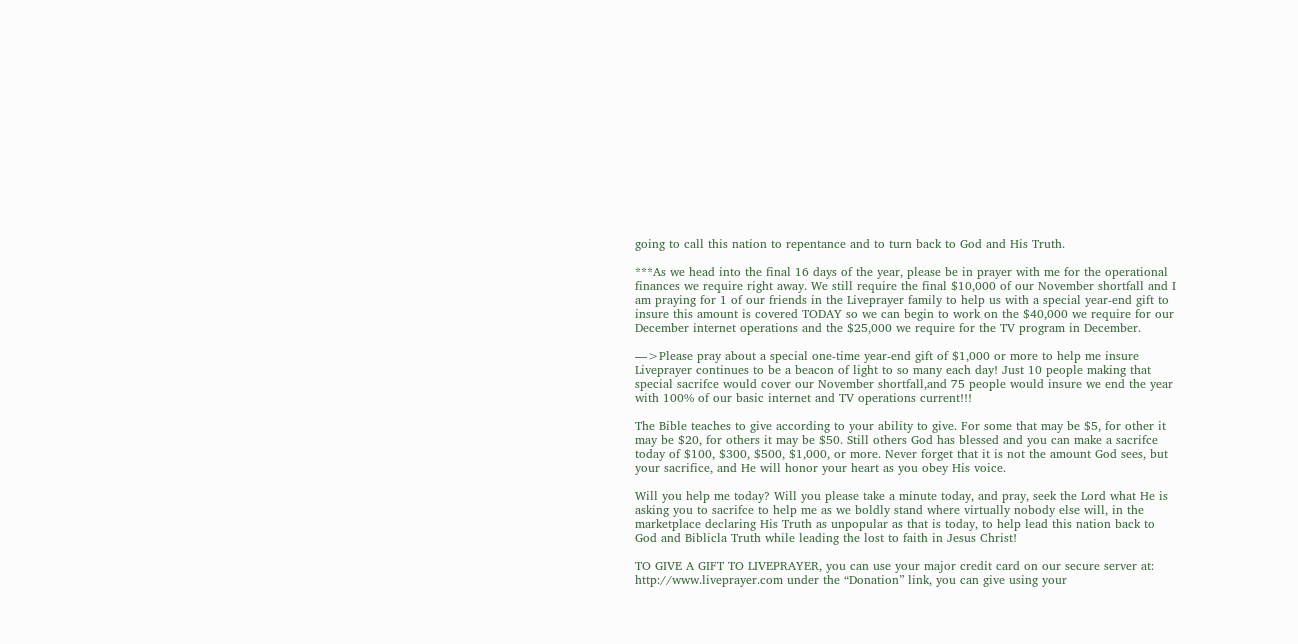going to call this nation to repentance and to turn back to God and His Truth.

***As we head into the final 16 days of the year, please be in prayer with me for the operational finances we require right away. We still require the final $10,000 of our November shortfall and I am praying for 1 of our friends in the Liveprayer family to help us with a special year-end gift to insure this amount is covered TODAY so we can begin to work on the $40,000 we require for our December internet operations and the $25,000 we require for the TV program in December.

—>Please pray about a special one-time year-end gift of $1,000 or more to help me insure Liveprayer continues to be a beacon of light to so many each day! Just 10 people making that special sacrifce would cover our November shortfall,and 75 people would insure we end the year with 100% of our basic internet and TV operations current!!!

The Bible teaches to give according to your ability to give. For some that may be $5, for other it may be $20, for others it may be $50. Still others God has blessed and you can make a sacrifce today of $100, $300, $500, $1,000, or more. Never forget that it is not the amount God sees, but your sacrifice, and He will honor your heart as you obey His voice.

Will you help me today? Will you please take a minute today, and pray, seek the Lord what He is asking you to sacrifce to help me as we boldly stand where virtually nobody else will, in the marketplace declaring His Truth as unpopular as that is today, to help lead this nation back to God and Biblicla Truth while leading the lost to faith in Jesus Christ!

TO GIVE A GIFT TO LIVEPRAYER, you can use your major credit card on our secure server at: http://www.liveprayer.com under the “Donation” link, you can give using your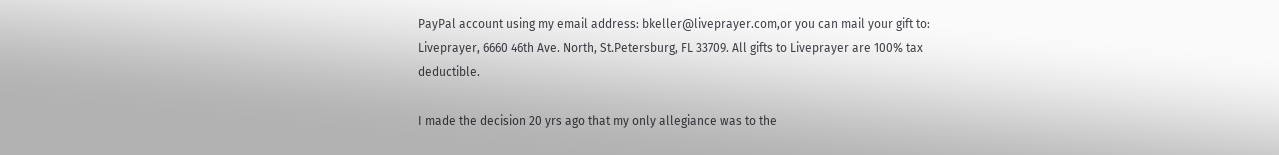PayPal account using my email address: bkeller@liveprayer.com,or you can mail your gift to: Liveprayer, 6660 46th Ave. North, St.Petersburg, FL 33709. All gifts to Liveprayer are 100% tax deductible.

I made the decision 20 yrs ago that my only allegiance was to the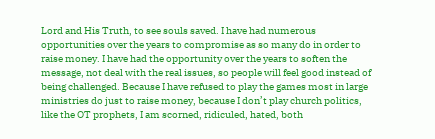Lord and His Truth, to see souls saved. I have had numerous opportunities over the years to compromise as so many do in order to raise money. I have had the opportunity over the years to soften the message, not deal with the real issues, so people will feel good instead of being challenged. Because I have refused to play the games most in large ministries do just to raise money, because I don’t play church politics, like the OT prophets, I am scorned, ridiculed, hated, both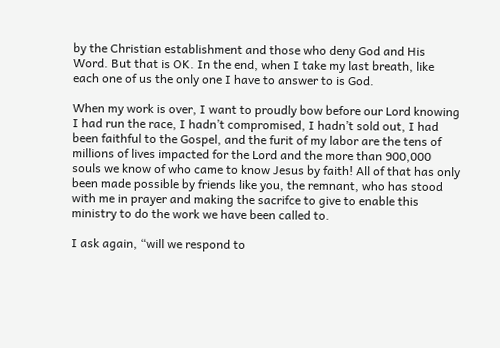by the Christian establishment and those who deny God and His Word. But that is OK. In the end, when I take my last breath, like each one of us the only one I have to answer to is God.

When my work is over, I want to proudly bow before our Lord knowing I had run the race, I hadn’t compromised, I hadn’t sold out, I had been faithful to the Gospel, and the furit of my labor are the tens of millions of lives impacted for the Lord and the more than 900,000 souls we know of who came to know Jesus by faith! All of that has only been made possible by friends like you, the remnant, who has stood with me in prayer and making the sacrifce to give to enable this ministry to do the work we have been called to.

I ask again, “will we respond to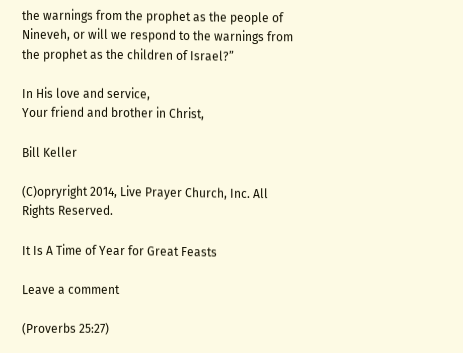the warnings from the prophet as the people of Nineveh, or will we respond to the warnings from the prophet as the children of Israel?”

In His love and service,
Your friend and brother in Christ,

Bill Keller

(C)opryright 2014, Live Prayer Church, Inc. All Rights Reserved.

It Is A Time of Year for Great Feasts

Leave a comment

(Proverbs 25:27)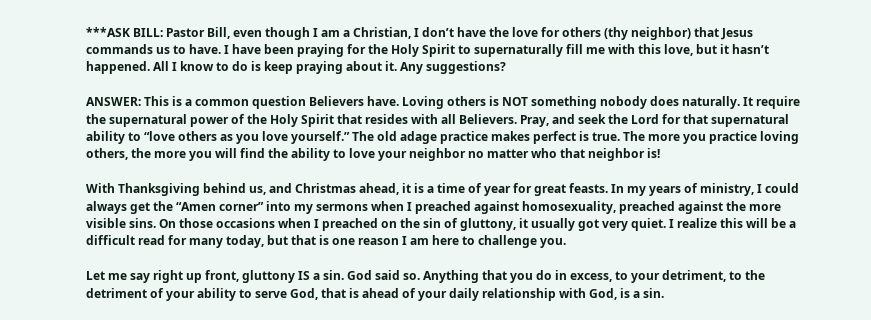***ASK BILL: Pastor Bill, even though I am a Christian, I don’t have the love for others (thy neighbor) that Jesus commands us to have. I have been praying for the Holy Spirit to supernaturally fill me with this love, but it hasn’t happened. All I know to do is keep praying about it. Any suggestions?

ANSWER: This is a common question Believers have. Loving others is NOT something nobody does naturally. It require the supernatural power of the Holy Spirit that resides with all Believers. Pray, and seek the Lord for that supernatural ability to “love others as you love yourself.” The old adage practice makes perfect is true. The more you practice loving others, the more you will find the ability to love your neighbor no matter who that neighbor is!

With Thanksgiving behind us, and Christmas ahead, it is a time of year for great feasts. In my years of ministry, I could always get the “Amen corner” into my sermons when I preached against homosexuality, preached against the more visible sins. On those occasions when I preached on the sin of gluttony, it usually got very quiet. I realize this will be a difficult read for many today, but that is one reason I am here to challenge you.

Let me say right up front, gluttony IS a sin. God said so. Anything that you do in excess, to your detriment, to the detriment of your ability to serve God, that is ahead of your daily relationship with God, is a sin.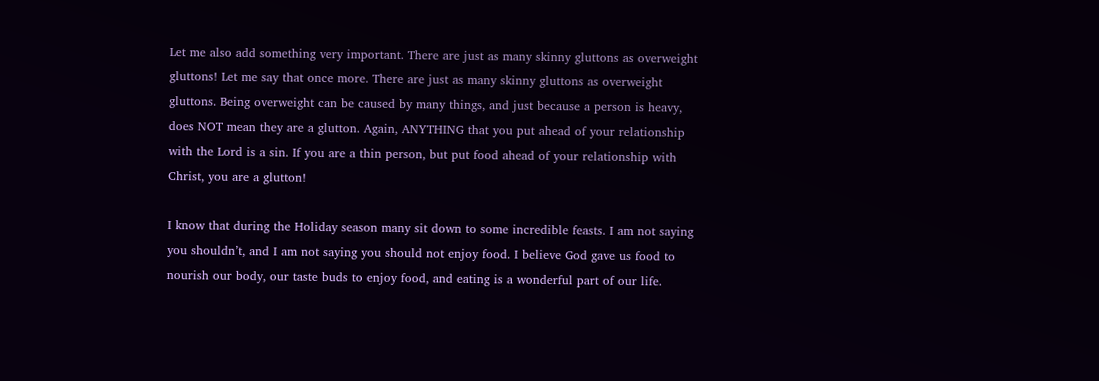Let me also add something very important. There are just as many skinny gluttons as overweight gluttons! Let me say that once more. There are just as many skinny gluttons as overweight gluttons. Being overweight can be caused by many things, and just because a person is heavy, does NOT mean they are a glutton. Again, ANYTHING that you put ahead of your relationship with the Lord is a sin. If you are a thin person, but put food ahead of your relationship with Christ, you are a glutton!

I know that during the Holiday season many sit down to some incredible feasts. I am not saying you shouldn’t, and I am not saying you should not enjoy food. I believe God gave us food to nourish our body, our taste buds to enjoy food, and eating is a wonderful part of our life.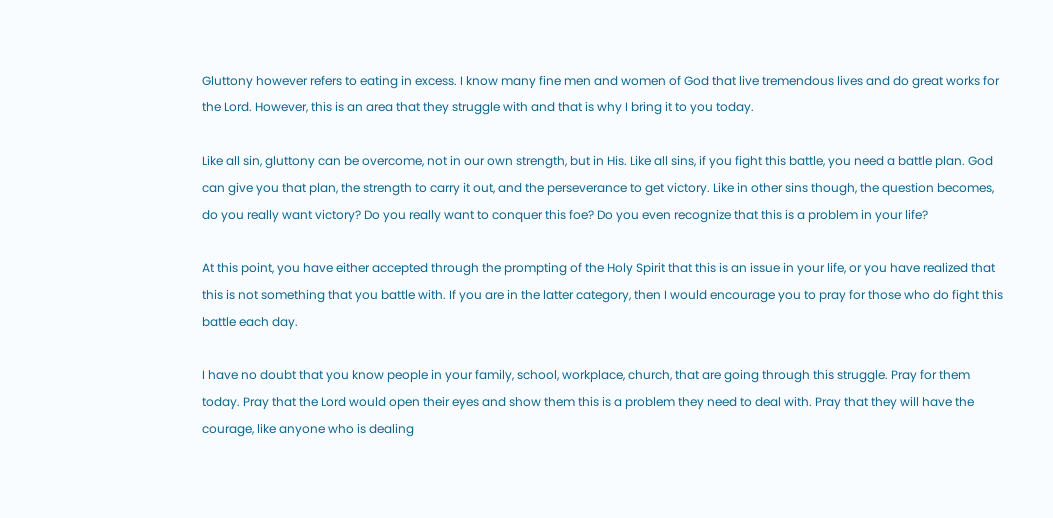Gluttony however refers to eating in excess. I know many fine men and women of God that live tremendous lives and do great works for the Lord. However, this is an area that they struggle with and that is why I bring it to you today.

Like all sin, gluttony can be overcome, not in our own strength, but in His. Like all sins, if you fight this battle, you need a battle plan. God can give you that plan, the strength to carry it out, and the perseverance to get victory. Like in other sins though, the question becomes, do you really want victory? Do you really want to conquer this foe? Do you even recognize that this is a problem in your life?

At this point, you have either accepted through the prompting of the Holy Spirit that this is an issue in your life, or you have realized that this is not something that you battle with. If you are in the latter category, then I would encourage you to pray for those who do fight this battle each day.

I have no doubt that you know people in your family, school, workplace, church, that are going through this struggle. Pray for them today. Pray that the Lord would open their eyes and show them this is a problem they need to deal with. Pray that they will have the courage, like anyone who is dealing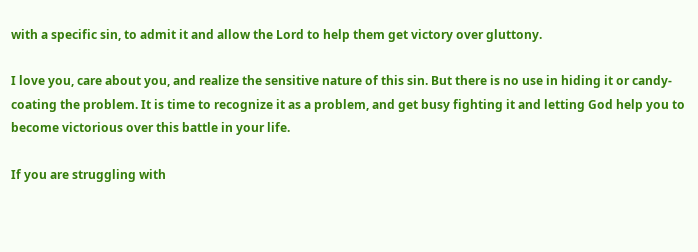with a specific sin, to admit it and allow the Lord to help them get victory over gluttony.

I love you, care about you, and realize the sensitive nature of this sin. But there is no use in hiding it or candy-coating the problem. It is time to recognize it as a problem, and get busy fighting it and letting God help you to become victorious over this battle in your life.

If you are struggling with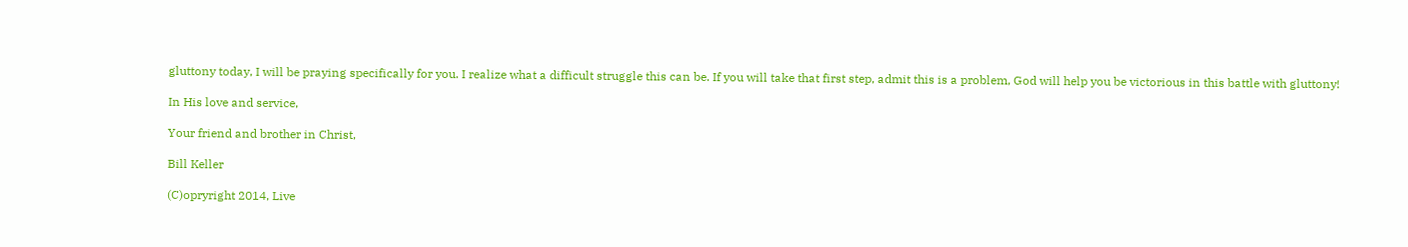gluttony today, I will be praying specifically for you. I realize what a difficult struggle this can be. If you will take that first step, admit this is a problem, God will help you be victorious in this battle with gluttony!

In His love and service,

Your friend and brother in Christ,

Bill Keller

(C)opryright 2014, Live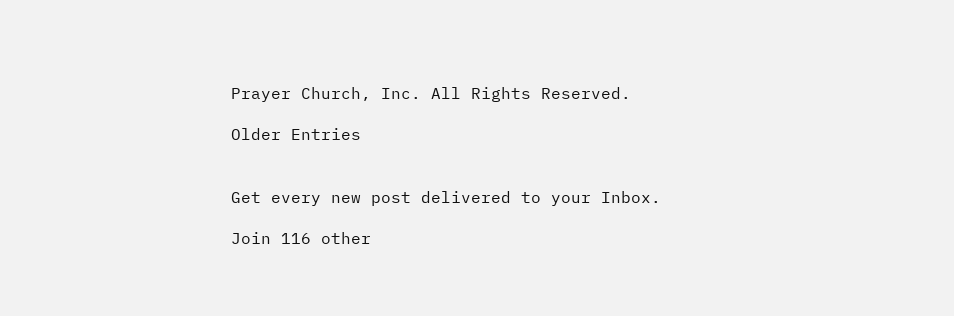Prayer Church, Inc. All Rights Reserved.

Older Entries


Get every new post delivered to your Inbox.

Join 116 other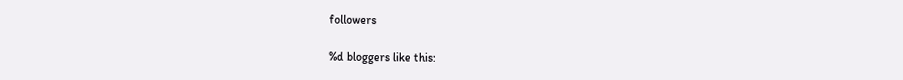followers

%d bloggers like this: